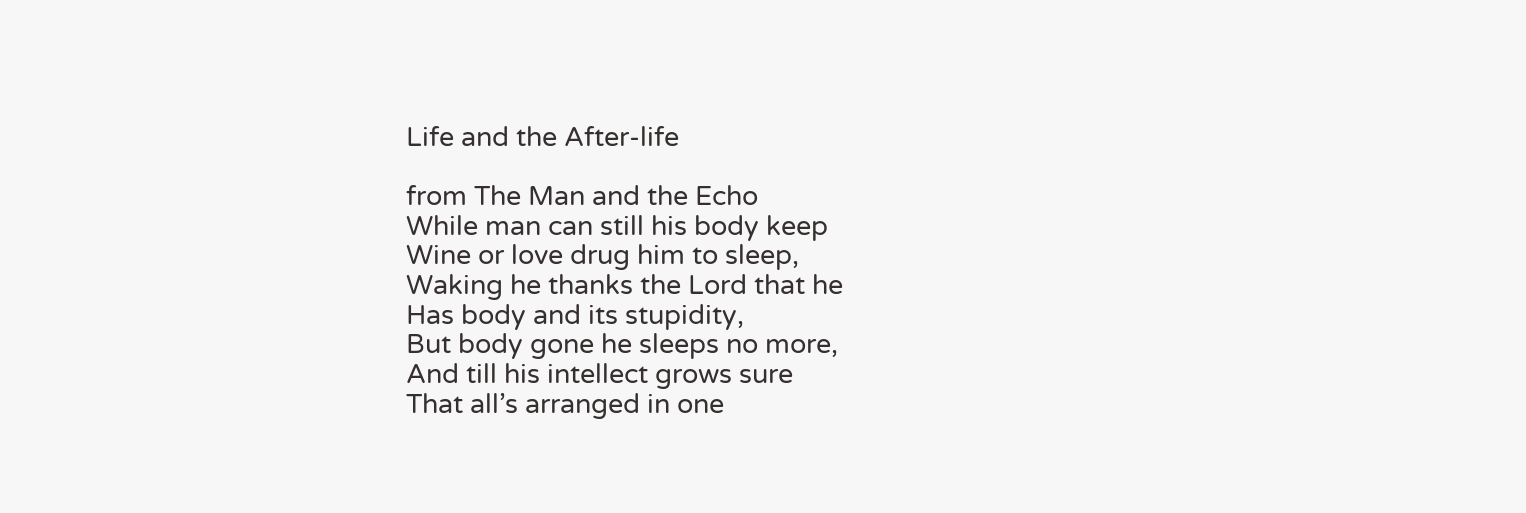Life and the After-life

from The Man and the Echo
While man can still his body keep
Wine or love drug him to sleep,
Waking he thanks the Lord that he
Has body and its stupidity,
But body gone he sleeps no more,
And till his intellect grows sure
That all’s arranged in one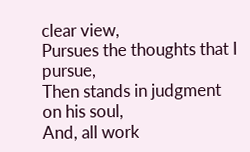clear view,
Pursues the thoughts that I pursue,
Then stands in judgment on his soul,
And, all work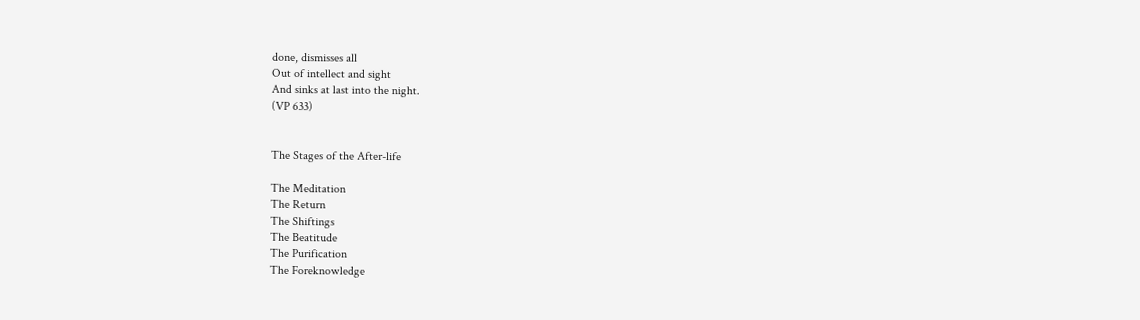done, dismisses all
Out of intellect and sight
And sinks at last into the night.
(VP 633)


The Stages of the After-life

The Meditation
The Return
The Shiftings
The Beatitude
The Purification
The Foreknowledge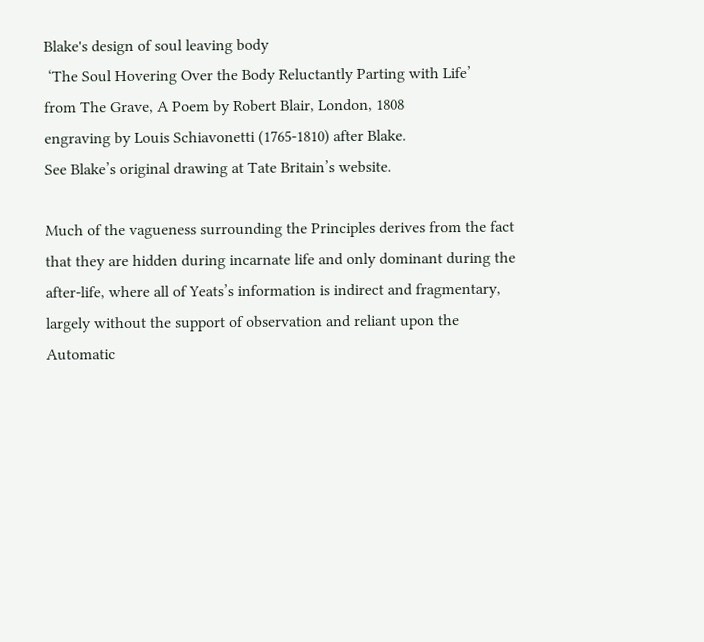Blake's design of soul leaving body
 ‘The Soul Hovering Over the Body Reluctantly Parting with Life’
from The Grave, A Poem by Robert Blair, London, 1808
engraving by Louis Schiavonetti (1765-1810) after Blake.
See Blake’s original drawing at Tate Britain’s website.

Much of the vagueness surrounding the Principles derives from the fact that they are hidden during incarnate life and only dominant during the after-life, where all of Yeats’s information is indirect and fragmentary, largely without the support of observation and reliant upon the Automatic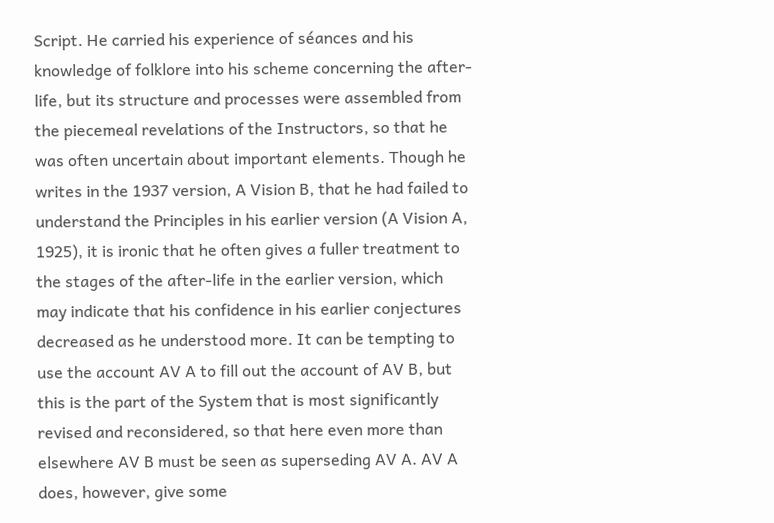Script. He carried his experience of séances and his knowledge of folklore into his scheme concerning the after-life, but its structure and processes were assembled from the piecemeal revelations of the Instructors, so that he was often uncertain about important elements. Though he writes in the 1937 version, A Vision B, that he had failed to understand the Principles in his earlier version (A Vision A, 1925), it is ironic that he often gives a fuller treatment to the stages of the after-life in the earlier version, which may indicate that his confidence in his earlier conjectures decreased as he understood more. It can be tempting to use the account AV A to fill out the account of AV B, but this is the part of the System that is most significantly revised and reconsidered, so that here even more than elsewhere AV B must be seen as superseding AV A. AV A does, however, give some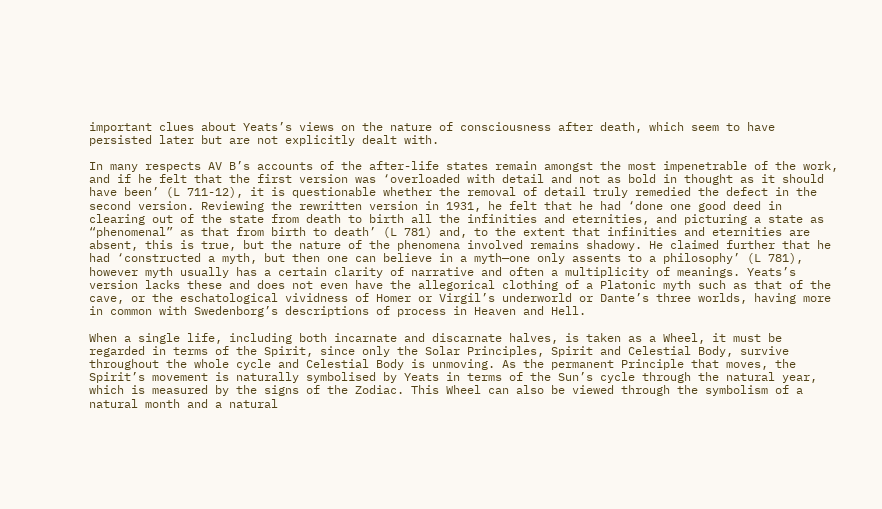important clues about Yeats’s views on the nature of consciousness after death, which seem to have persisted later but are not explicitly dealt with.

In many respects AV B’s accounts of the after-life states remain amongst the most impenetrable of the work, and if he felt that the first version was ‘overloaded with detail and not as bold in thought as it should have been’ (L 711-12), it is questionable whether the removal of detail truly remedied the defect in the second version. Reviewing the rewritten version in 1931, he felt that he had ‘done one good deed in clearing out of the state from death to birth all the infinities and eternities, and picturing a state as “phenomenal” as that from birth to death’ (L 781) and, to the extent that infinities and eternities are absent, this is true, but the nature of the phenomena involved remains shadowy. He claimed further that he had ‘constructed a myth, but then one can believe in a myth—one only assents to a philosophy’ (L 781), however myth usually has a certain clarity of narrative and often a multiplicity of meanings. Yeats’s version lacks these and does not even have the allegorical clothing of a Platonic myth such as that of the cave, or the eschatological vividness of Homer or Virgil’s underworld or Dante’s three worlds, having more in common with Swedenborg’s descriptions of process in Heaven and Hell.

When a single life, including both incarnate and discarnate halves, is taken as a Wheel, it must be regarded in terms of the Spirit, since only the Solar Principles, Spirit and Celestial Body, survive throughout the whole cycle and Celestial Body is unmoving. As the permanent Principle that moves, the Spirit’s movement is naturally symbolised by Yeats in terms of the Sun’s cycle through the natural year, which is measured by the signs of the Zodiac. This Wheel can also be viewed through the symbolism of a natural month and a natural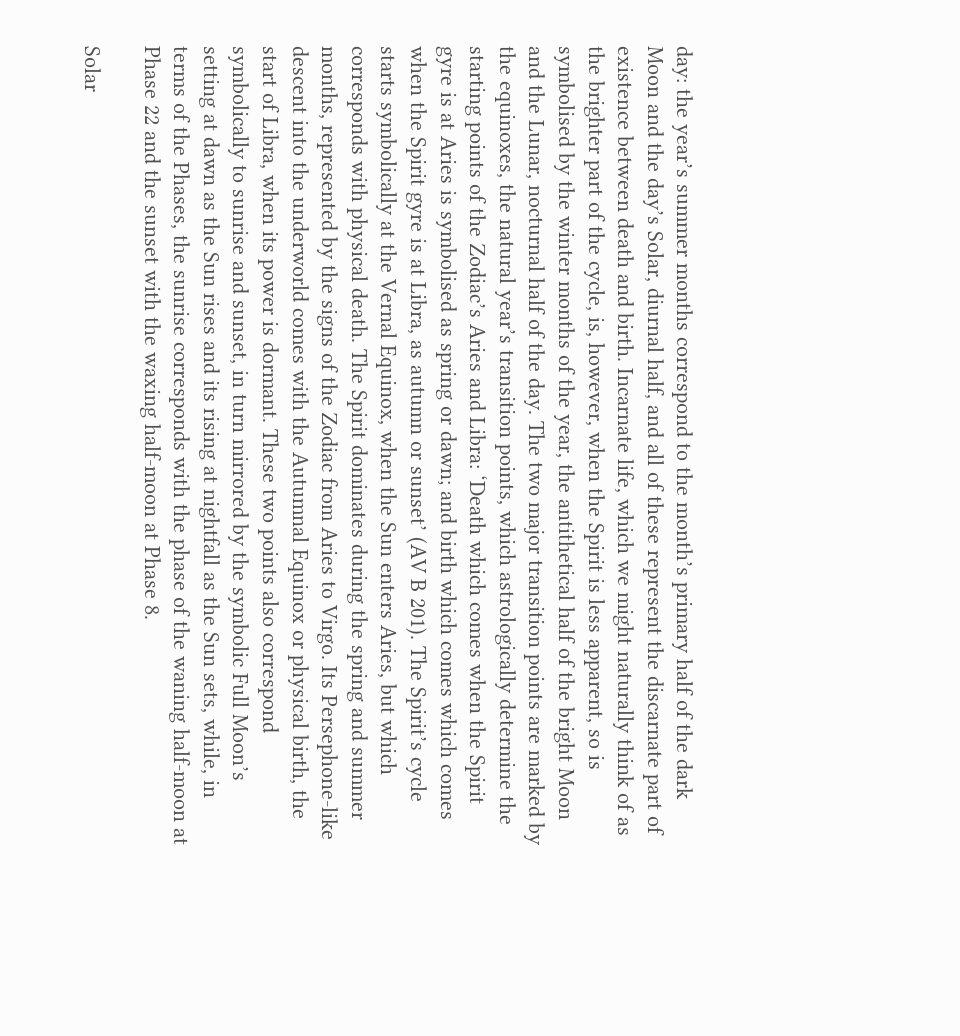day: the year’s summer months correspond to the month’s primary half of the dark Moon and the day’s Solar, diurnal half, and all of these represent the discarnate part of existence between death and birth. Incarnate life, which we might naturally think of as the brighter part of the cycle, is, however, when the Spirit is less apparent, so is symbolised by the winter months of the year, the antithetical half of the bright Moon and the Lunar, nocturnal half of the day. The two major transition points are marked by the equinoxes, the natural year’s transition points, which astrologically determine the starting points of the Zodiac’s Aries and Libra: ‘Death which comes when the Spirit gyre is at Aries is symbolised as spring or dawn; and birth which comes which comes when the Spirit gyre is at Libra, as autumn or sunset’ (AV B 201). The Spirit’s cycle starts symbolically at the Vernal Equinox, when the Sun enters Aries, but which corresponds with physical death. The Spirit dominates during the spring and summer months, represented by the signs of the Zodiac from Aries to Virgo. Its Persephone-like descent into the underworld comes with the Autumnal Equinox or physical birth, the start of Libra, when its power is dormant. These two points also correspond symbolically to sunrise and sunset, in turn mirrored by the symbolic Full Moon’s setting at dawn as the Sun rises and its rising at nightfall as the Sun sets, while, in terms of the Phases, the sunrise corresponds with the phase of the waning half-moon at Phase 22 and the sunset with the waxing half-moon at Phase 8.

Solar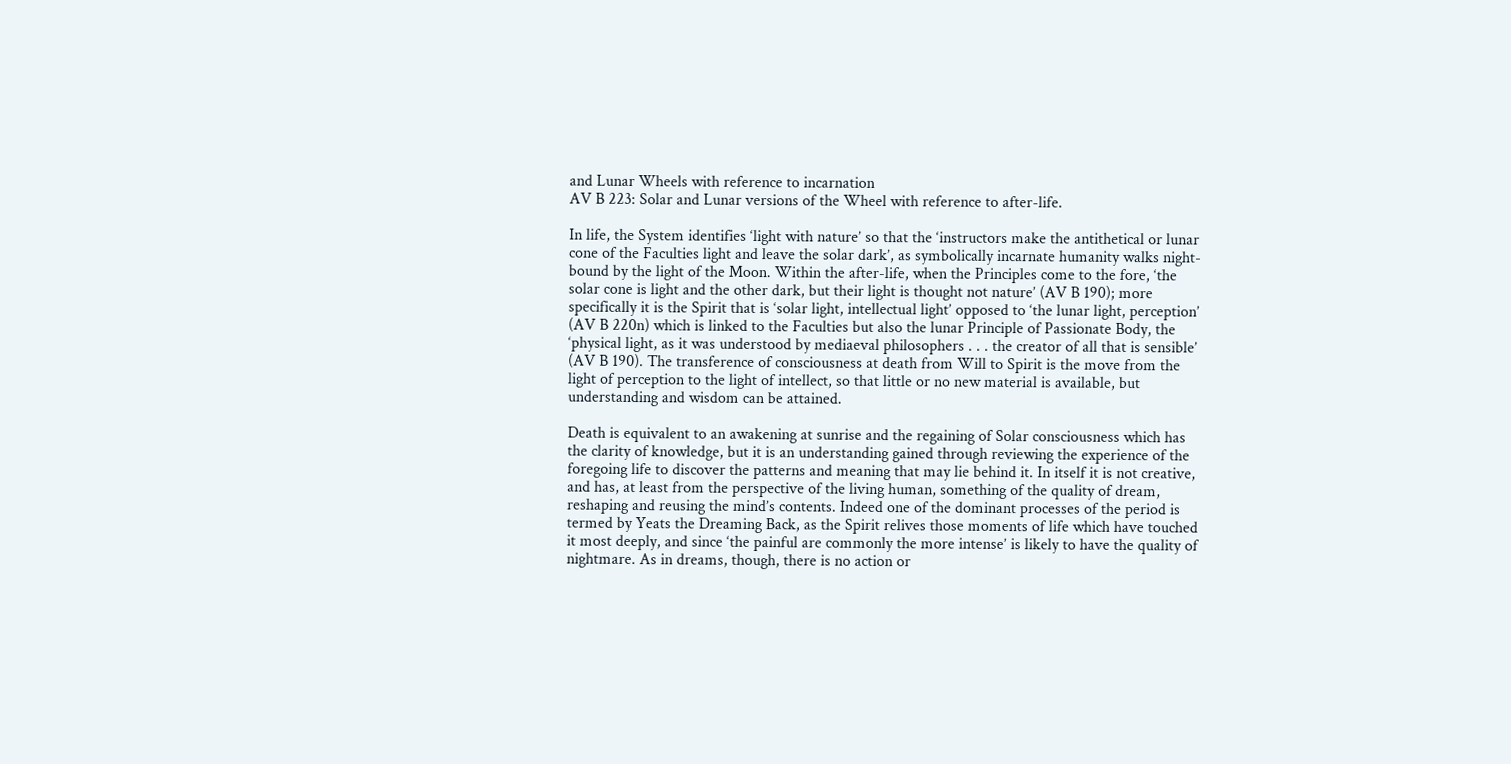and Lunar Wheels with reference to incarnation
AV B 223: Solar and Lunar versions of the Wheel with reference to after-life.

In life, the System identifies ‘light with nature’ so that the ‘instructors make the antithetical or lunar cone of the Faculties light and leave the solar dark’, as symbolically incarnate humanity walks night-bound by the light of the Moon. Within the after-life, when the Principles come to the fore, ‘the solar cone is light and the other dark, but their light is thought not nature’ (AV B 190); more specifically it is the Spirit that is ‘solar light, intellectual light’ opposed to ‘the lunar light, perception’ (AV B 220n) which is linked to the Faculties but also the lunar Principle of Passionate Body, the ‘physical light, as it was understood by mediaeval philosophers . . . the creator of all that is sensible’ (AV B 190). The transference of consciousness at death from Will to Spirit is the move from the light of perception to the light of intellect, so that little or no new material is available, but understanding and wisdom can be attained.

Death is equivalent to an awakening at sunrise and the regaining of Solar consciousness which has the clarity of knowledge, but it is an understanding gained through reviewing the experience of the foregoing life to discover the patterns and meaning that may lie behind it. In itself it is not creative, and has, at least from the perspective of the living human, something of the quality of dream, reshaping and reusing the mind’s contents. Indeed one of the dominant processes of the period is termed by Yeats the Dreaming Back, as the Spirit relives those moments of life which have touched it most deeply, and since ‘the painful are commonly the more intense’ is likely to have the quality of nightmare. As in dreams, though, there is no action or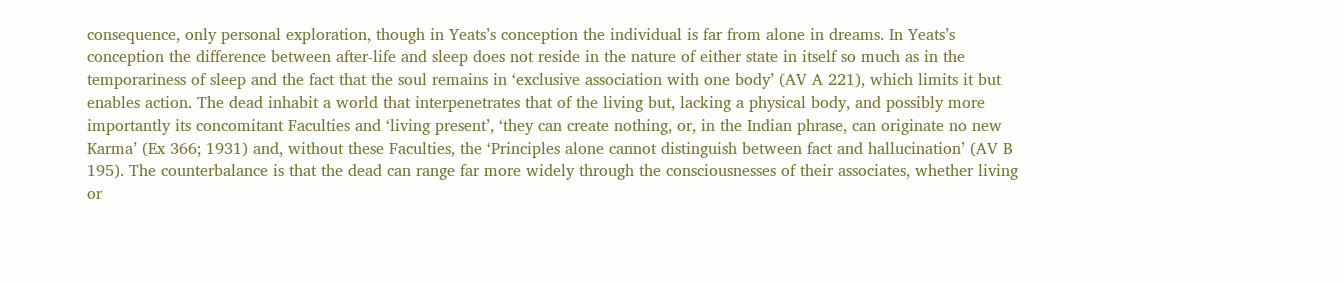consequence, only personal exploration, though in Yeats’s conception the individual is far from alone in dreams. In Yeats’s conception the difference between after-life and sleep does not reside in the nature of either state in itself so much as in the temporariness of sleep and the fact that the soul remains in ‘exclusive association with one body’ (AV A 221), which limits it but enables action. The dead inhabit a world that interpenetrates that of the living but, lacking a physical body, and possibly more importantly its concomitant Faculties and ‘living present’, ‘they can create nothing, or, in the Indian phrase, can originate no new Karma’ (Ex 366; 1931) and, without these Faculties, the ‘Principles alone cannot distinguish between fact and hallucination’ (AV B 195). The counterbalance is that the dead can range far more widely through the consciousnesses of their associates, whether living or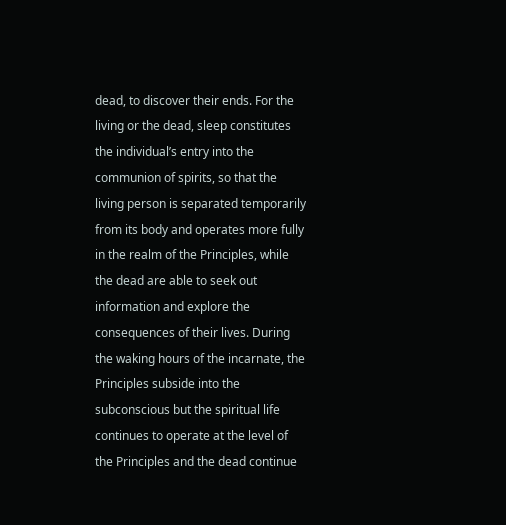dead, to discover their ends. For the living or the dead, sleep constitutes the individual’s entry into the communion of spirits, so that the living person is separated temporarily from its body and operates more fully in the realm of the Principles, while the dead are able to seek out information and explore the consequences of their lives. During the waking hours of the incarnate, the Principles subside into the subconscious but the spiritual life continues to operate at the level of the Principles and the dead continue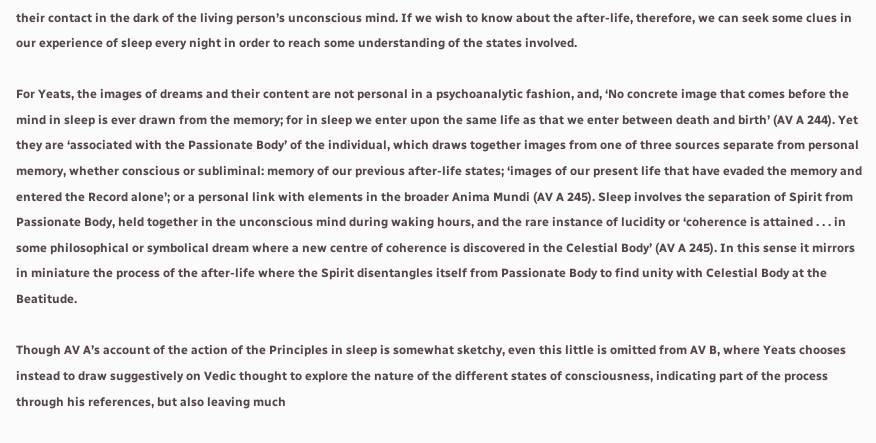their contact in the dark of the living person’s unconscious mind. If we wish to know about the after-life, therefore, we can seek some clues in our experience of sleep every night in order to reach some understanding of the states involved.

For Yeats, the images of dreams and their content are not personal in a psychoanalytic fashion, and, ‘No concrete image that comes before the mind in sleep is ever drawn from the memory; for in sleep we enter upon the same life as that we enter between death and birth’ (AV A 244). Yet they are ‘associated with the Passionate Body’ of the individual, which draws together images from one of three sources separate from personal memory, whether conscious or subliminal: memory of our previous after-life states; ‘images of our present life that have evaded the memory and entered the Record alone’; or a personal link with elements in the broader Anima Mundi (AV A 245). Sleep involves the separation of Spirit from Passionate Body, held together in the unconscious mind during waking hours, and the rare instance of lucidity or ‘coherence is attained . . . in some philosophical or symbolical dream where a new centre of coherence is discovered in the Celestial Body’ (AV A 245). In this sense it mirrors in miniature the process of the after-life where the Spirit disentangles itself from Passionate Body to find unity with Celestial Body at the Beatitude.

Though AV A’s account of the action of the Principles in sleep is somewhat sketchy, even this little is omitted from AV B, where Yeats chooses instead to draw suggestively on Vedic thought to explore the nature of the different states of consciousness, indicating part of the process through his references, but also leaving much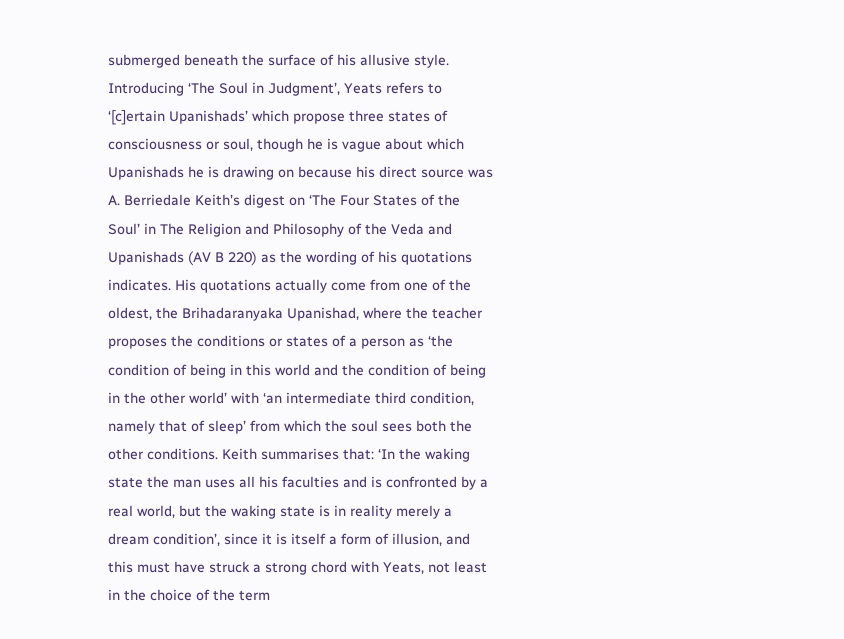submerged beneath the surface of his allusive style. Introducing ‘The Soul in Judgment’, Yeats refers to ‘[c]ertain Upanishads’ which propose three states of consciousness or soul, though he is vague about which Upanishads he is drawing on because his direct source was A. Berriedale Keith’s digest on ‘The Four States of the Soul’ in The Religion and Philosophy of the Veda and Upanishads (AV B 220) as the wording of his quotations indicates. His quotations actually come from one of the oldest, the Brihadaranyaka Upanishad, where the teacher proposes the conditions or states of a person as ‘the condition of being in this world and the condition of being in the other world’ with ‘an intermediate third condition, namely that of sleep’ from which the soul sees both the other conditions. Keith summarises that: ‘In the waking state the man uses all his faculties and is confronted by a real world, but the waking state is in reality merely a dream condition’, since it is itself a form of illusion, and this must have struck a strong chord with Yeats, not least in the choice of the term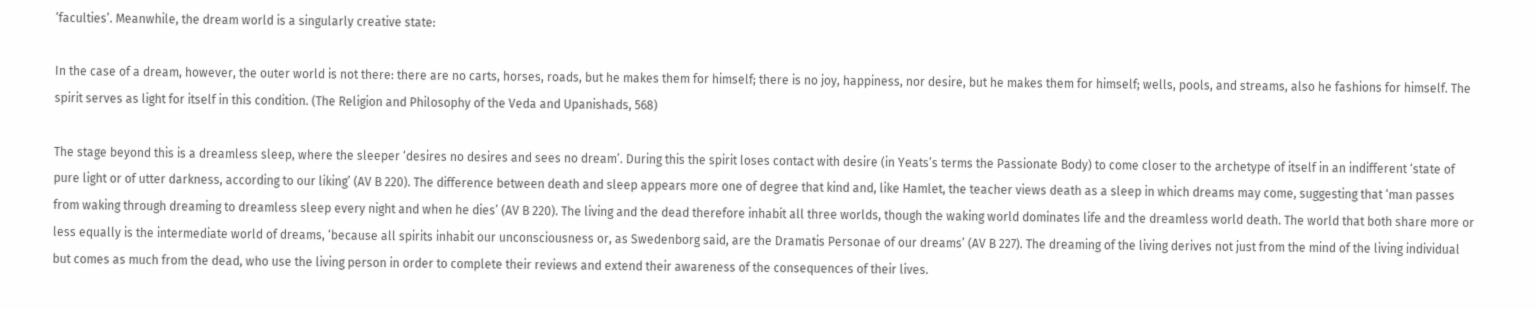‘faculties’. Meanwhile, the dream world is a singularly creative state:

In the case of a dream, however, the outer world is not there: there are no carts, horses, roads, but he makes them for himself; there is no joy, happiness, nor desire, but he makes them for himself; wells, pools, and streams, also he fashions for himself. The spirit serves as light for itself in this condition. (The Religion and Philosophy of the Veda and Upanishads, 568)

The stage beyond this is a dreamless sleep, where the sleeper ‘desires no desires and sees no dream’. During this the spirit loses contact with desire (in Yeats’s terms the Passionate Body) to come closer to the archetype of itself in an indifferent ‘state of pure light or of utter darkness, according to our liking’ (AV B 220). The difference between death and sleep appears more one of degree that kind and, like Hamlet, the teacher views death as a sleep in which dreams may come, suggesting that ‘man passes from waking through dreaming to dreamless sleep every night and when he dies’ (AV B 220). The living and the dead therefore inhabit all three worlds, though the waking world dominates life and the dreamless world death. The world that both share more or less equally is the intermediate world of dreams, ‘because all spirits inhabit our unconsciousness or, as Swedenborg said, are the Dramatis Personae of our dreams’ (AV B 227). The dreaming of the living derives not just from the mind of the living individual but comes as much from the dead, who use the living person in order to complete their reviews and extend their awareness of the consequences of their lives.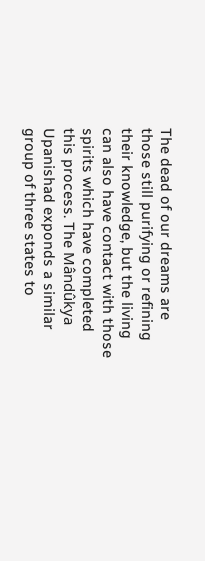The dead of our dreams are those still purifying or refining their knowledge, but the living can also have contact with those spirits which have completed this process. The Mândûkya Upanishad exponds a similar group of three states to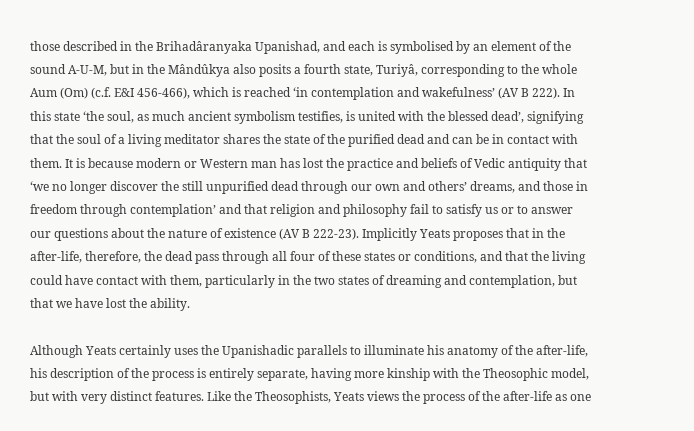those described in the Brihadâranyaka Upanishad, and each is symbolised by an element of the sound A-U-M, but in the Mândûkya also posits a fourth state, Turiyâ, corresponding to the whole Aum (Om) (c.f. E&I 456-466), which is reached ‘in contemplation and wakefulness’ (AV B 222). In this state ‘the soul, as much ancient symbolism testifies, is united with the blessed dead’, signifying that the soul of a living meditator shares the state of the purified dead and can be in contact with them. It is because modern or Western man has lost the practice and beliefs of Vedic antiquity that ‘we no longer discover the still unpurified dead through our own and others’ dreams, and those in freedom through contemplation’ and that religion and philosophy fail to satisfy us or to answer our questions about the nature of existence (AV B 222-23). Implicitly Yeats proposes that in the after-life, therefore, the dead pass through all four of these states or conditions, and that the living could have contact with them, particularly in the two states of dreaming and contemplation, but that we have lost the ability.

Although Yeats certainly uses the Upanishadic parallels to illuminate his anatomy of the after-life, his description of the process is entirely separate, having more kinship with the Theosophic model, but with very distinct features. Like the Theosophists, Yeats views the process of the after-life as one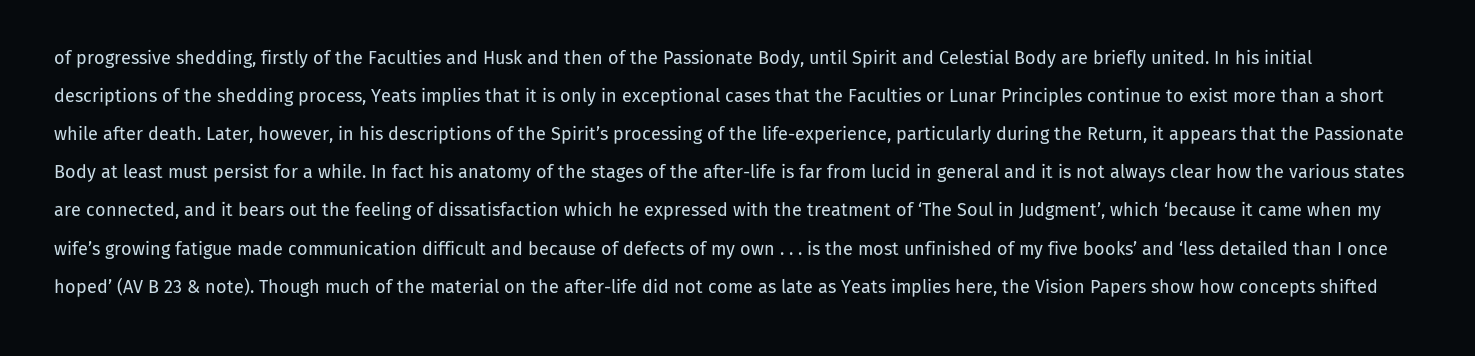of progressive shedding, firstly of the Faculties and Husk and then of the Passionate Body, until Spirit and Celestial Body are briefly united. In his initial descriptions of the shedding process, Yeats implies that it is only in exceptional cases that the Faculties or Lunar Principles continue to exist more than a short while after death. Later, however, in his descriptions of the Spirit’s processing of the life-experience, particularly during the Return, it appears that the Passionate Body at least must persist for a while. In fact his anatomy of the stages of the after-life is far from lucid in general and it is not always clear how the various states are connected, and it bears out the feeling of dissatisfaction which he expressed with the treatment of ‘The Soul in Judgment’, which ‘because it came when my wife’s growing fatigue made communication difficult and because of defects of my own . . . is the most unfinished of my five books’ and ‘less detailed than I once hoped’ (AV B 23 & note). Though much of the material on the after-life did not come as late as Yeats implies here, the Vision Papers show how concepts shifted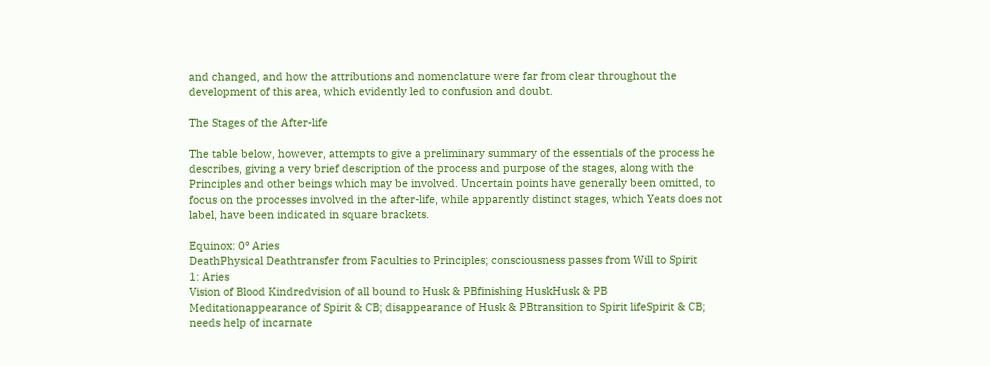and changed, and how the attributions and nomenclature were far from clear throughout the development of this area, which evidently led to confusion and doubt.

The Stages of the After-life

The table below, however, attempts to give a preliminary summary of the essentials of the process he describes, giving a very brief description of the process and purpose of the stages, along with the Principles and other beings which may be involved. Uncertain points have generally been omitted, to focus on the processes involved in the after-life, while apparently distinct stages, which Yeats does not label, have been indicated in square brackets.

Equinox: 0º Aries
DeathPhysical Deathtransfer from Faculties to Principles; consciousness passes from Will to Spirit
1: Aries
Vision of Blood Kindredvision of all bound to Husk & PBfinishing HuskHusk & PB
Meditationappearance of Spirit & CB; disappearance of Husk & PBtransition to Spirit lifeSpirit & CB; needs help of incarnate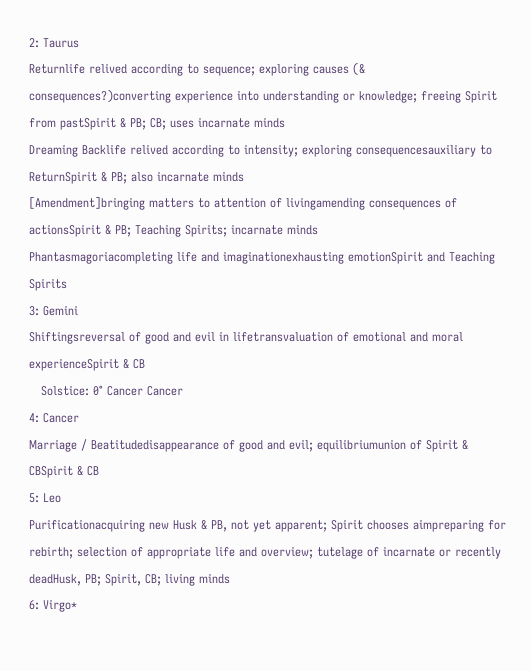2: Taurus
Returnlife relived according to sequence; exploring causes (& consequences?)converting experience into understanding or knowledge; freeing Spirit from pastSpirit & PB; CB; uses incarnate minds
Dreaming Backlife relived according to intensity; exploring consequencesauxiliary to ReturnSpirit & PB; also incarnate minds
[Amendment]bringing matters to attention of livingamending consequences of actionsSpirit & PB; Teaching Spirits; incarnate minds
Phantasmagoriacompleting life and imaginationexhausting emotionSpirit and Teaching Spirits
3: Gemini
Shiftingsreversal of good and evil in lifetransvaluation of emotional and moral experienceSpirit & CB
   Solstice: 0° Cancer Cancer
4: Cancer
Marriage / Beatitudedisappearance of good and evil; equilibriumunion of Spirit & CBSpirit & CB
5: Leo
Purificationacquiring new Husk & PB, not yet apparent; Spirit chooses aimpreparing for rebirth; selection of appropriate life and overview; tutelage of incarnate or recently deadHusk, PB; Spirit, CB; living minds
6: Virgo*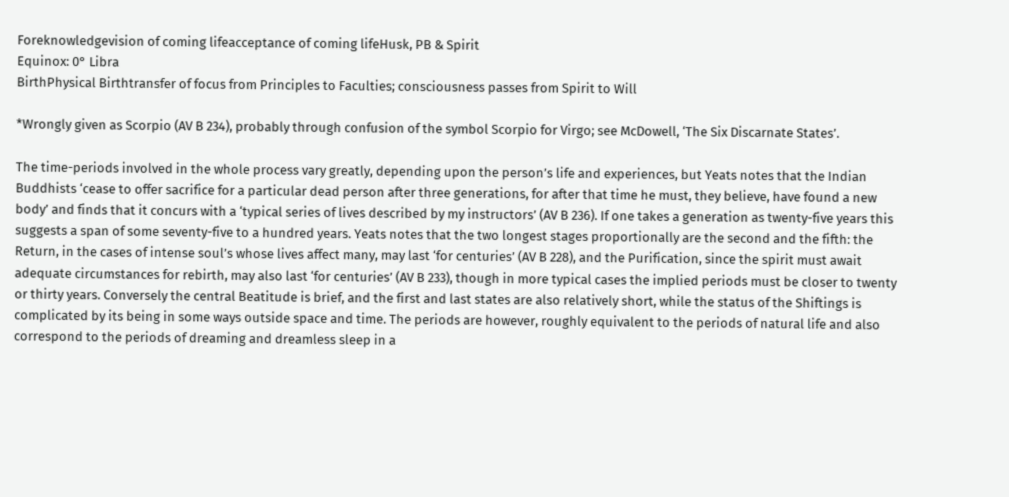Foreknowledgevision of coming lifeacceptance of coming lifeHusk, PB & Spirit
Equinox: 0° Libra
BirthPhysical Birthtransfer of focus from Principles to Faculties; consciousness passes from Spirit to Will

*Wrongly given as Scorpio (AV B 234), probably through confusion of the symbol Scorpio for Virgo; see McDowell, ‘The Six Discarnate States’.

The time-periods involved in the whole process vary greatly, depending upon the person’s life and experiences, but Yeats notes that the Indian Buddhists ‘cease to offer sacrifice for a particular dead person after three generations, for after that time he must, they believe, have found a new body’ and finds that it concurs with a ‘typical series of lives described by my instructors’ (AV B 236). If one takes a generation as twenty-five years this suggests a span of some seventy-five to a hundred years. Yeats notes that the two longest stages proportionally are the second and the fifth: the Return, in the cases of intense soul’s whose lives affect many, may last ‘for centuries’ (AV B 228), and the Purification, since the spirit must await adequate circumstances for rebirth, may also last ‘for centuries’ (AV B 233), though in more typical cases the implied periods must be closer to twenty or thirty years. Conversely the central Beatitude is brief, and the first and last states are also relatively short, while the status of the Shiftings is complicated by its being in some ways outside space and time. The periods are however, roughly equivalent to the periods of natural life and also correspond to the periods of dreaming and dreamless sleep in a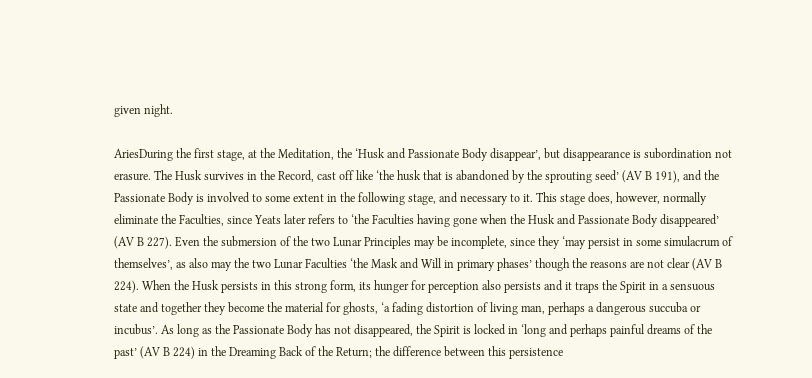given night.

AriesDuring the first stage, at the Meditation, the ‘Husk and Passionate Body disappear’, but disappearance is subordination not erasure. The Husk survives in the Record, cast off like ‘the husk that is abandoned by the sprouting seed’ (AV B 191), and the Passionate Body is involved to some extent in the following stage, and necessary to it. This stage does, however, normally eliminate the Faculties, since Yeats later refers to ‘the Faculties having gone when the Husk and Passionate Body disappeared’ (AV B 227). Even the submersion of the two Lunar Principles may be incomplete, since they ‘may persist in some simulacrum of themselves’, as also may the two Lunar Faculties ‘the Mask and Will in primary phases’ though the reasons are not clear (AV B 224). When the Husk persists in this strong form, its hunger for perception also persists and it traps the Spirit in a sensuous state and together they become the material for ghosts, ‘a fading distortion of living man, perhaps a dangerous succuba or incubus’. As long as the Passionate Body has not disappeared, the Spirit is locked in ‘long and perhaps painful dreams of the past’ (AV B 224) in the Dreaming Back of the Return; the difference between this persistence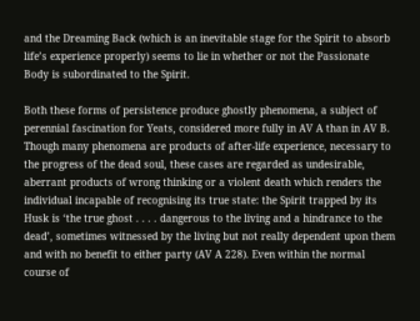and the Dreaming Back (which is an inevitable stage for the Spirit to absorb life’s experience properly) seems to lie in whether or not the Passionate Body is subordinated to the Spirit.

Both these forms of persistence produce ghostly phenomena, a subject of perennial fascination for Yeats, considered more fully in AV A than in AV B. Though many phenomena are products of after-life experience, necessary to the progress of the dead soul, these cases are regarded as undesirable, aberrant products of wrong thinking or a violent death which renders the individual incapable of recognising its true state: the Spirit trapped by its Husk is ‘the true ghost . . . . dangerous to the living and a hindrance to the dead’, sometimes witnessed by the living but not really dependent upon them and with no benefit to either party (AV A 228). Even within the normal course of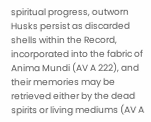spiritual progress, outworn Husks persist as discarded shells within the Record, incorporated into the fabric of Anima Mundi (AV A 222), and their memories may be retrieved either by the dead spirits or living mediums (AV A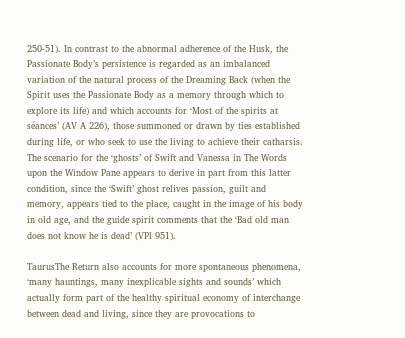250-51). In contrast to the abnormal adherence of the Husk, the Passionate Body’s persistence is regarded as an imbalanced variation of the natural process of the Dreaming Back (when the Spirit uses the Passionate Body as a memory through which to explore its life) and which accounts for ‘Most of the spirits at séances’ (AV A 226), those summoned or drawn by ties established during life, or who seek to use the living to achieve their catharsis. The scenario for the ‘ghosts’ of Swift and Vanessa in The Words upon the Window Pane appears to derive in part from this latter condition, since the ‘Swift’ ghost relives passion, guilt and memory, appears tied to the place, caught in the image of his body in old age, and the guide spirit comments that the ‘Bad old man does not know he is dead’ (VPl 951).

TaurusThe Return also accounts for more spontaneous phenomena, ‘many hauntings, many inexplicable sights and sounds’ which actually form part of the healthy spiritual economy of interchange between dead and living, since they are provocations to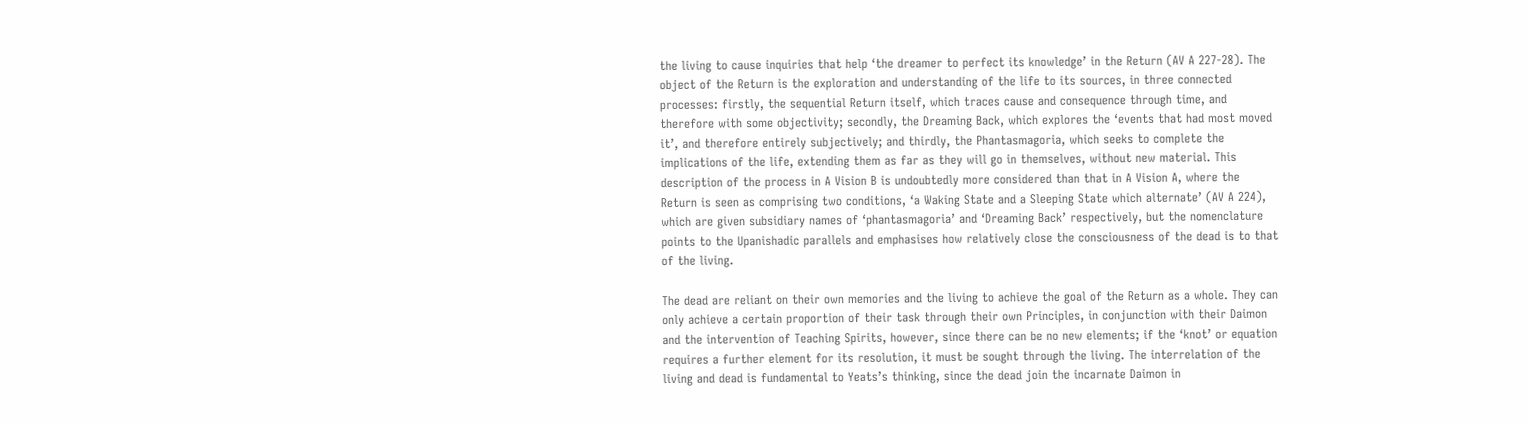the living to cause inquiries that help ‘the dreamer to perfect its knowledge’ in the Return (AV A 227-28). The object of the Return is the exploration and understanding of the life to its sources, in three connected processes: firstly, the sequential Return itself, which traces cause and consequence through time, and therefore with some objectivity; secondly, the Dreaming Back, which explores the ‘events that had most moved it’, and therefore entirely subjectively; and thirdly, the Phantasmagoria, which seeks to complete the implications of the life, extending them as far as they will go in themselves, without new material. This description of the process in A Vision B is undoubtedly more considered than that in A Vision A, where the Return is seen as comprising two conditions, ‘a Waking State and a Sleeping State which alternate’ (AV A 224), which are given subsidiary names of ‘phantasmagoria’ and ‘Dreaming Back’ respectively, but the nomenclature points to the Upanishadic parallels and emphasises how relatively close the consciousness of the dead is to that of the living.

The dead are reliant on their own memories and the living to achieve the goal of the Return as a whole. They can only achieve a certain proportion of their task through their own Principles, in conjunction with their Daimon and the intervention of Teaching Spirits, however, since there can be no new elements; if the ‘knot’ or equation requires a further element for its resolution, it must be sought through the living. The interrelation of the living and dead is fundamental to Yeats’s thinking, since the dead join the incarnate Daimon in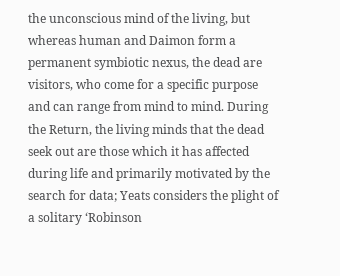the unconscious mind of the living, but whereas human and Daimon form a permanent symbiotic nexus, the dead are visitors, who come for a specific purpose and can range from mind to mind. During the Return, the living minds that the dead seek out are those which it has affected during life and primarily motivated by the search for data; Yeats considers the plight of a solitary ‘Robinson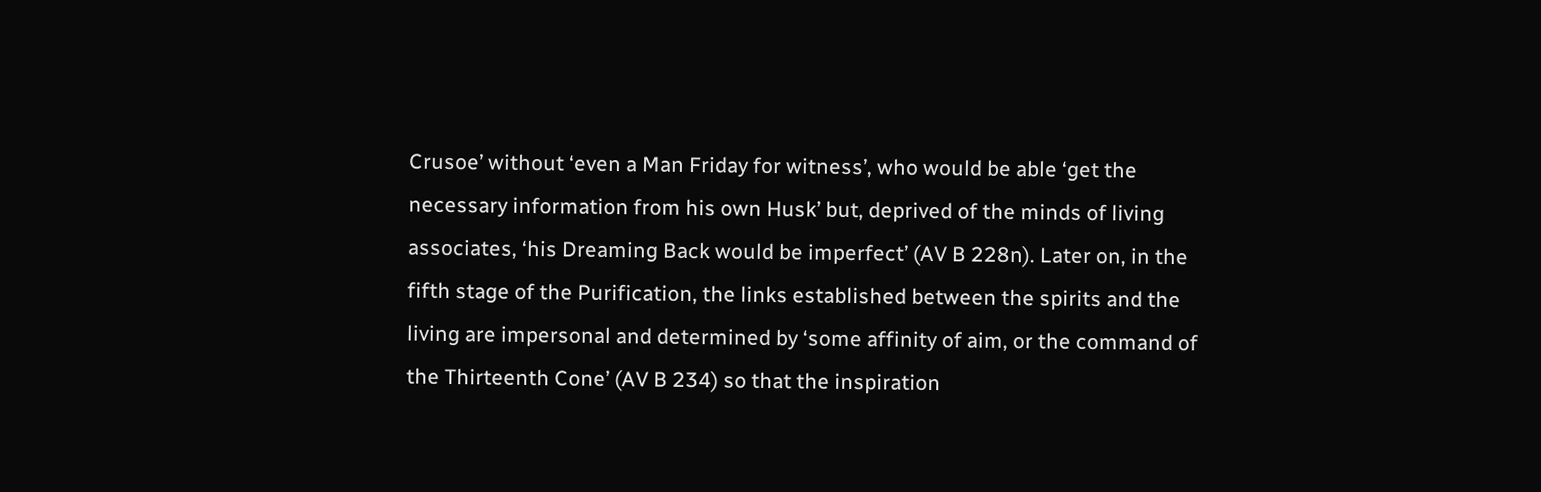Crusoe’ without ‘even a Man Friday for witness’, who would be able ‘get the necessary information from his own Husk’ but, deprived of the minds of living associates, ‘his Dreaming Back would be imperfect’ (AV B 228n). Later on, in the fifth stage of the Purification, the links established between the spirits and the living are impersonal and determined by ‘some affinity of aim, or the command of the Thirteenth Cone’ (AV B 234) so that the inspiration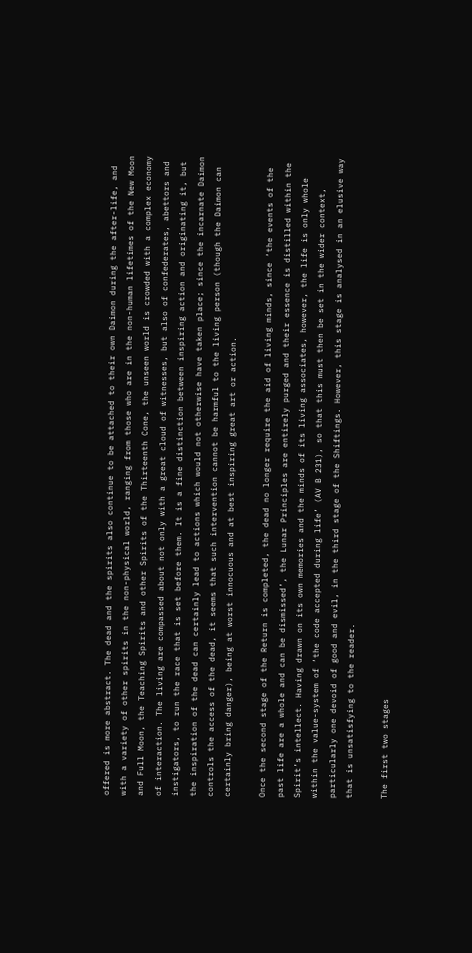offered is more abstract. The dead and the spirits also continue to be attached to their own Daimon during the after-life, and with a variety of other spirits in the non-physical world, ranging from those who are in the non-human lifetimes of the New Moon and Full Moon, the Teaching Spirits and other Spirits of the Thirteenth Cone, the unseen world is crowded with a complex economy of interaction. The living are compassed about not only with a great cloud of witnesses, but also of confederates, abettors and instigators, to run the race that is set before them. It is a fine distinction between inspiring action and originating it, but the inspiration of the dead can certainly lead to actions which would not otherwise have taken place; since the incarnate Daimon controls the access of the dead, it seems that such intervention cannot be harmful to the living person (though the Daimon can certainly bring danger), being at worst innocuous and at best inspiring great art or action.

Once the second stage of the Return is completed, the dead no longer require the aid of living minds, since ‘the events of the past life are a whole and can be dismissed’, the Lunar Principles are entirely purged and their essence is distilled within the Spirit’s intellect. Having drawn on its own memories and the minds of its living associates, however, the life is only whole within the value-system of ‘the code accepted during life’ (AV B 231), so that this must then be set in the wider context, particularly one devoid of good and evil, in the third stage of the Shiftings. However, this stage is analysed in an elusive way that is unsatisfying to the reader.

The first two stages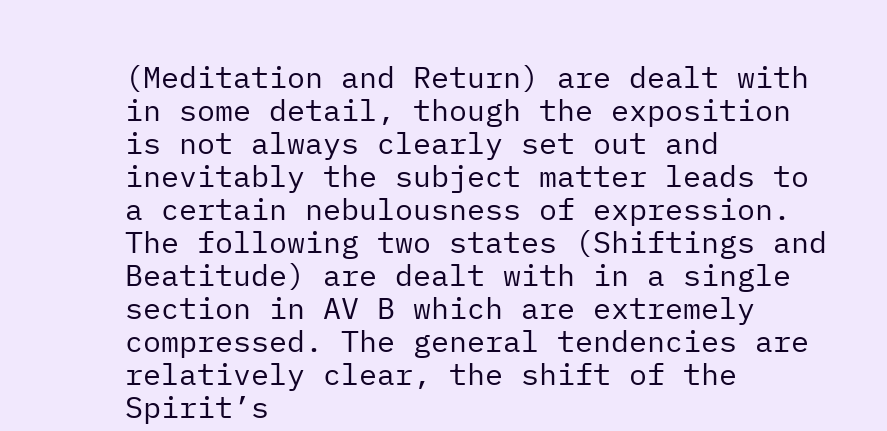(Meditation and Return) are dealt with in some detail, though the exposition is not always clearly set out and inevitably the subject matter leads to a certain nebulousness of expression. The following two states (Shiftings and Beatitude) are dealt with in a single section in AV B which are extremely compressed. The general tendencies are relatively clear, the shift of the Spirit’s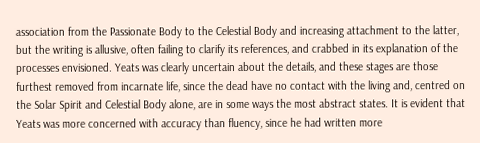association from the Passionate Body to the Celestial Body and increasing attachment to the latter, but the writing is allusive, often failing to clarify its references, and crabbed in its explanation of the processes envisioned. Yeats was clearly uncertain about the details, and these stages are those furthest removed from incarnate life, since the dead have no contact with the living and, centred on the Solar Spirit and Celestial Body alone, are in some ways the most abstract states. It is evident that Yeats was more concerned with accuracy than fluency, since he had written more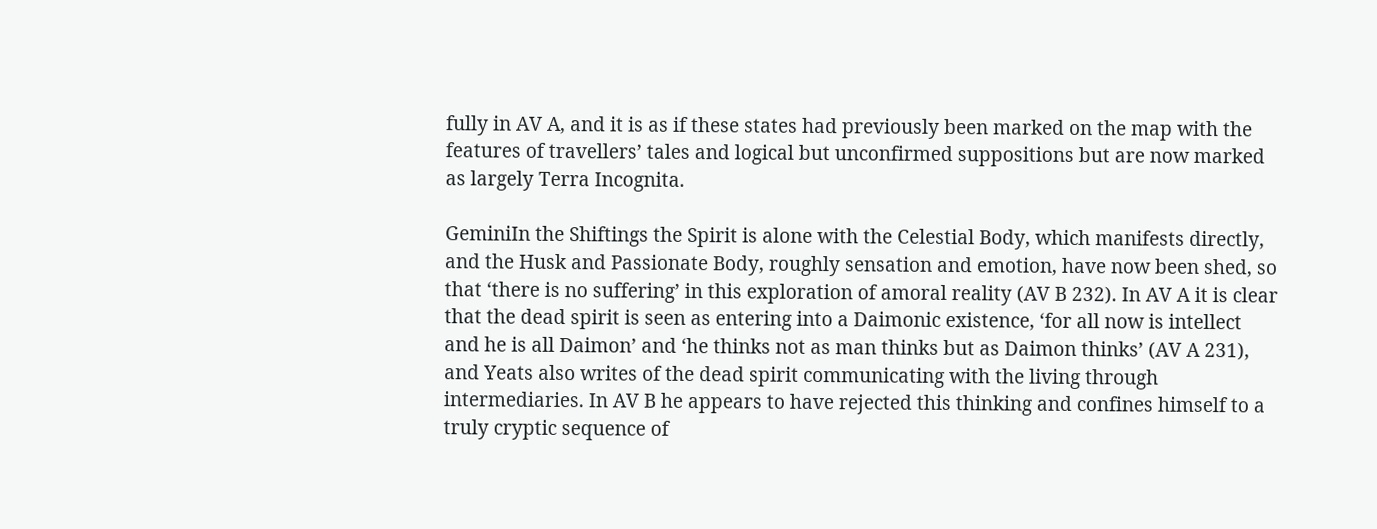fully in AV A, and it is as if these states had previously been marked on the map with the features of travellers’ tales and logical but unconfirmed suppositions but are now marked as largely Terra Incognita.

GeminiIn the Shiftings the Spirit is alone with the Celestial Body, which manifests directly, and the Husk and Passionate Body, roughly sensation and emotion, have now been shed, so that ‘there is no suffering’ in this exploration of amoral reality (AV B 232). In AV A it is clear that the dead spirit is seen as entering into a Daimonic existence, ‘for all now is intellect and he is all Daimon’ and ‘he thinks not as man thinks but as Daimon thinks’ (AV A 231), and Yeats also writes of the dead spirit communicating with the living through intermediaries. In AV B he appears to have rejected this thinking and confines himself to a truly cryptic sequence of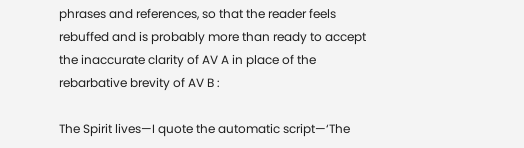phrases and references, so that the reader feels rebuffed and is probably more than ready to accept the inaccurate clarity of AV A in place of the rebarbative brevity of AV B :

The Spirit lives—I quote the automatic script—‘The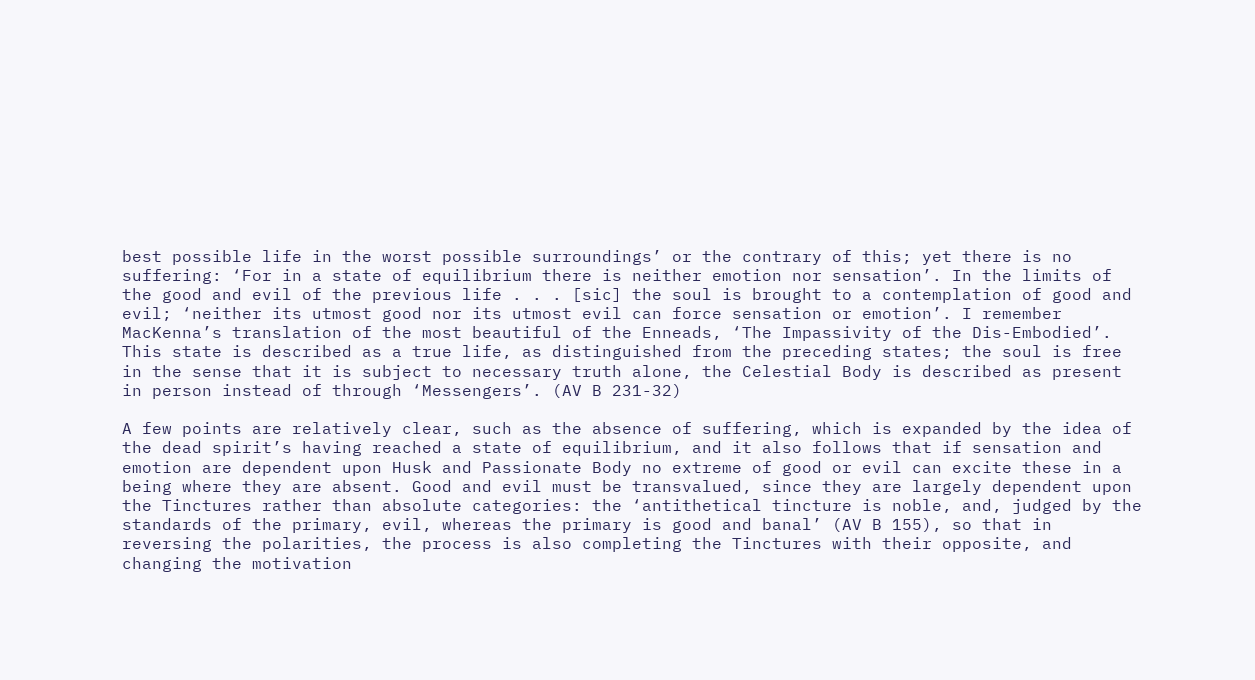best possible life in the worst possible surroundings’ or the contrary of this; yet there is no suffering: ‘For in a state of equilibrium there is neither emotion nor sensation’. In the limits of the good and evil of the previous life . . . [sic] the soul is brought to a contemplation of good and evil; ‘neither its utmost good nor its utmost evil can force sensation or emotion’. I remember MacKenna’s translation of the most beautiful of the Enneads, ‘The Impassivity of the Dis-Embodied’. This state is described as a true life, as distinguished from the preceding states; the soul is free in the sense that it is subject to necessary truth alone, the Celestial Body is described as present in person instead of through ‘Messengers’. (AV B 231-32)

A few points are relatively clear, such as the absence of suffering, which is expanded by the idea of the dead spirit’s having reached a state of equilibrium, and it also follows that if sensation and emotion are dependent upon Husk and Passionate Body no extreme of good or evil can excite these in a being where they are absent. Good and evil must be transvalued, since they are largely dependent upon the Tinctures rather than absolute categories: the ‘antithetical tincture is noble, and, judged by the standards of the primary, evil, whereas the primary is good and banal’ (AV B 155), so that in reversing the polarities, the process is also completing the Tinctures with their opposite, and changing the motivation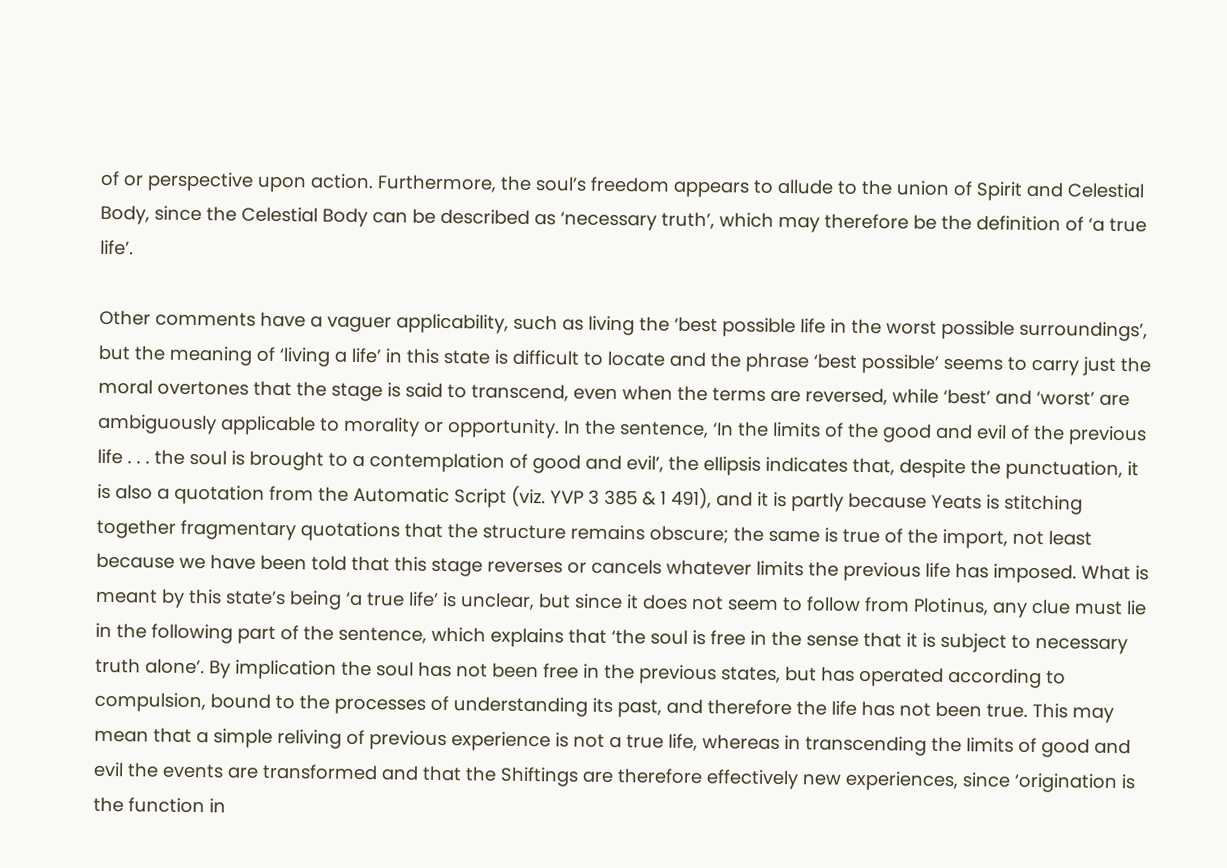of or perspective upon action. Furthermore, the soul’s freedom appears to allude to the union of Spirit and Celestial Body, since the Celestial Body can be described as ‘necessary truth’, which may therefore be the definition of ‘a true life’.

Other comments have a vaguer applicability, such as living the ‘best possible life in the worst possible surroundings’, but the meaning of ‘living a life’ in this state is difficult to locate and the phrase ‘best possible’ seems to carry just the moral overtones that the stage is said to transcend, even when the terms are reversed, while ‘best’ and ‘worst’ are ambiguously applicable to morality or opportunity. In the sentence, ‘In the limits of the good and evil of the previous life . . . the soul is brought to a contemplation of good and evil’, the ellipsis indicates that, despite the punctuation, it is also a quotation from the Automatic Script (viz. YVP 3 385 & 1 491), and it is partly because Yeats is stitching together fragmentary quotations that the structure remains obscure; the same is true of the import, not least because we have been told that this stage reverses or cancels whatever limits the previous life has imposed. What is meant by this state’s being ‘a true life’ is unclear, but since it does not seem to follow from Plotinus, any clue must lie in the following part of the sentence, which explains that ‘the soul is free in the sense that it is subject to necessary truth alone’. By implication the soul has not been free in the previous states, but has operated according to compulsion, bound to the processes of understanding its past, and therefore the life has not been true. This may mean that a simple reliving of previous experience is not a true life, whereas in transcending the limits of good and evil the events are transformed and that the Shiftings are therefore effectively new experiences, since ‘origination is the function in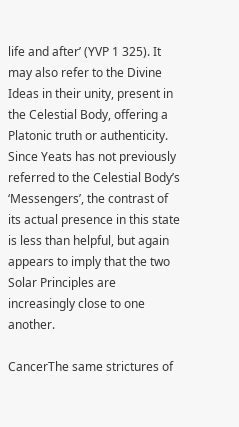life and after’ (YVP 1 325). It may also refer to the Divine Ideas in their unity, present in the Celestial Body, offering a Platonic truth or authenticity. Since Yeats has not previously referred to the Celestial Body’s ‘Messengers’, the contrast of its actual presence in this state is less than helpful, but again appears to imply that the two Solar Principles are increasingly close to one another.

CancerThe same strictures of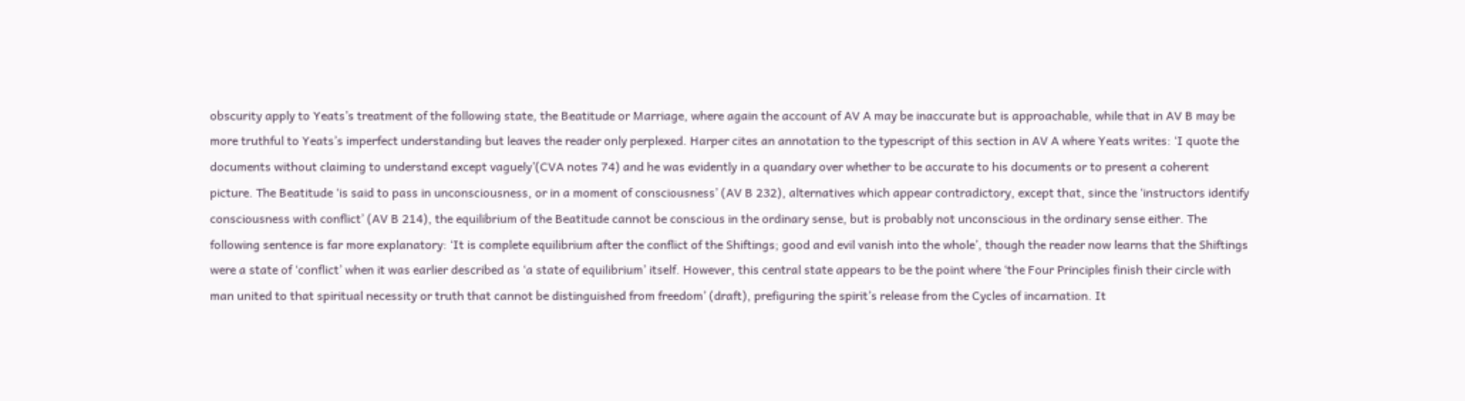obscurity apply to Yeats’s treatment of the following state, the Beatitude or Marriage, where again the account of AV A may be inaccurate but is approachable, while that in AV B may be more truthful to Yeats’s imperfect understanding but leaves the reader only perplexed. Harper cites an annotation to the typescript of this section in AV A where Yeats writes: ‘I quote the documents without claiming to understand except vaguely’(CVA notes 74) and he was evidently in a quandary over whether to be accurate to his documents or to present a coherent picture. The Beatitude ‘is said to pass in unconsciousness, or in a moment of consciousness’ (AV B 232), alternatives which appear contradictory, except that, since the ‘instructors identify consciousness with conflict’ (AV B 214), the equilibrium of the Beatitude cannot be conscious in the ordinary sense, but is probably not unconscious in the ordinary sense either. The following sentence is far more explanatory: ‘It is complete equilibrium after the conflict of the Shiftings; good and evil vanish into the whole’, though the reader now learns that the Shiftings were a state of ‘conflict’ when it was earlier described as ‘a state of equilibrium’ itself. However, this central state appears to be the point where ‘the Four Principles finish their circle with man united to that spiritual necessity or truth that cannot be distinguished from freedom’ (draft), prefiguring the spirit’s release from the Cycles of incarnation. It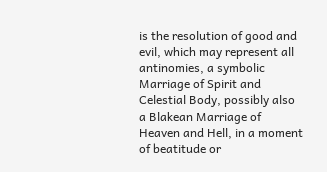is the resolution of good and evil, which may represent all antinomies, a symbolic Marriage of Spirit and Celestial Body, possibly also a Blakean Marriage of Heaven and Hell, in a moment of beatitude or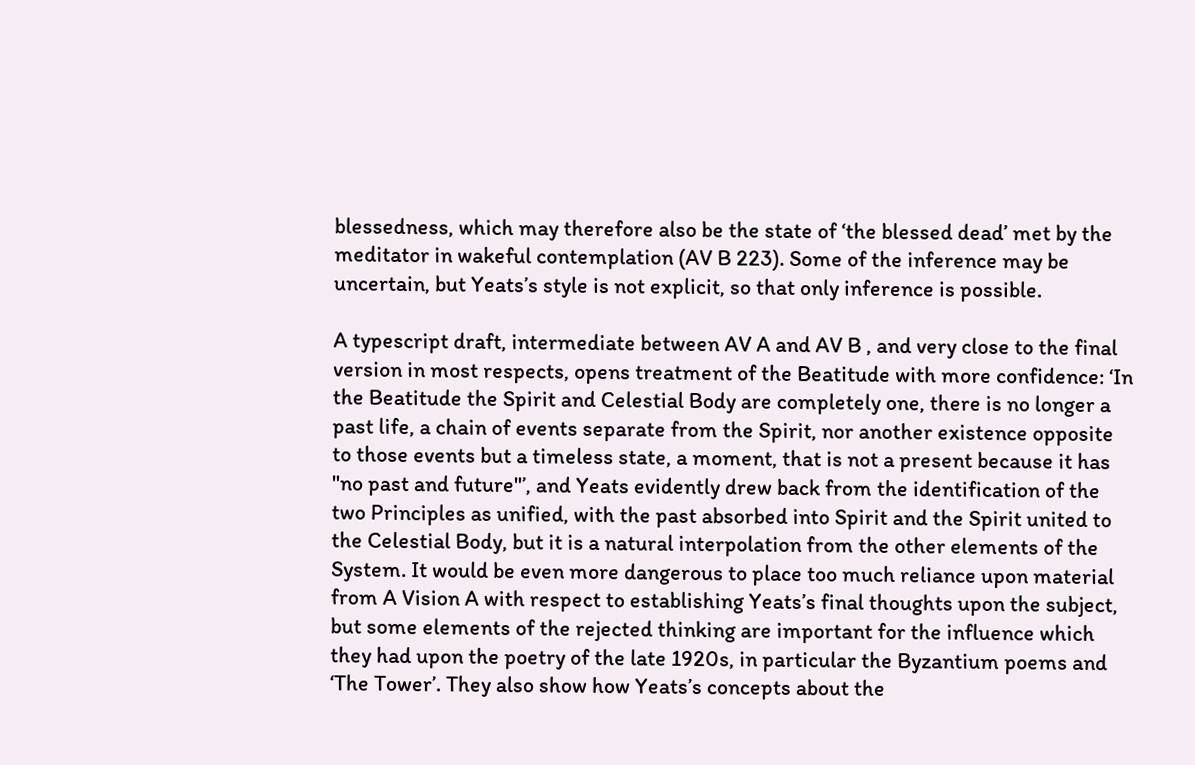blessedness, which may therefore also be the state of ‘the blessed dead’ met by the meditator in wakeful contemplation (AV B 223). Some of the inference may be uncertain, but Yeats’s style is not explicit, so that only inference is possible.

A typescript draft, intermediate between AV A and AV B , and very close to the final version in most respects, opens treatment of the Beatitude with more confidence: ‘In the Beatitude the Spirit and Celestial Body are completely one, there is no longer a past life, a chain of events separate from the Spirit, nor another existence opposite to those events but a timeless state, a moment, that is not a present because it has "no past and future"’, and Yeats evidently drew back from the identification of the two Principles as unified, with the past absorbed into Spirit and the Spirit united to the Celestial Body, but it is a natural interpolation from the other elements of the System. It would be even more dangerous to place too much reliance upon material from A Vision A with respect to establishing Yeats’s final thoughts upon the subject, but some elements of the rejected thinking are important for the influence which they had upon the poetry of the late 1920s, in particular the Byzantium poems and ‘The Tower’. They also show how Yeats’s concepts about the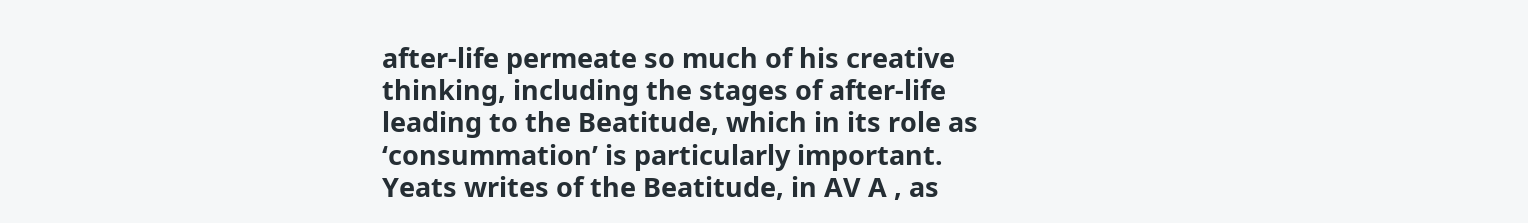after-life permeate so much of his creative thinking, including the stages of after-life leading to the Beatitude, which in its role as ‘consummation’ is particularly important. Yeats writes of the Beatitude, in AV A , as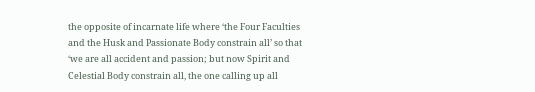the opposite of incarnate life where ‘the Four Faculties and the Husk and Passionate Body constrain all’ so that ‘we are all accident and passion; but now Spirit and Celestial Body constrain all, the one calling up all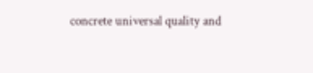concrete universal quality and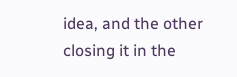idea, and the other closing it in the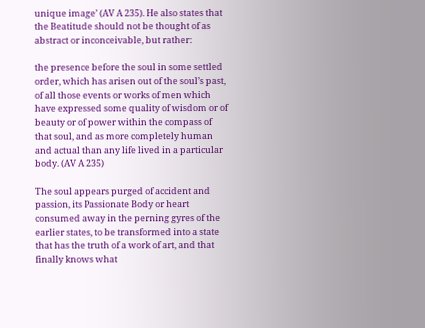unique image’ (AV A 235). He also states that the Beatitude should not be thought of as abstract or inconceivable, but rather:

the presence before the soul in some settled order, which has arisen out of the soul’s past, of all those events or works of men which have expressed some quality of wisdom or of beauty or of power within the compass of that soul, and as more completely human and actual than any life lived in a particular body. (AV A 235)

The soul appears purged of accident and passion, its Passionate Body or heart consumed away in the perning gyres of the earlier states, to be transformed into a state that has the truth of a work of art, and that finally knows what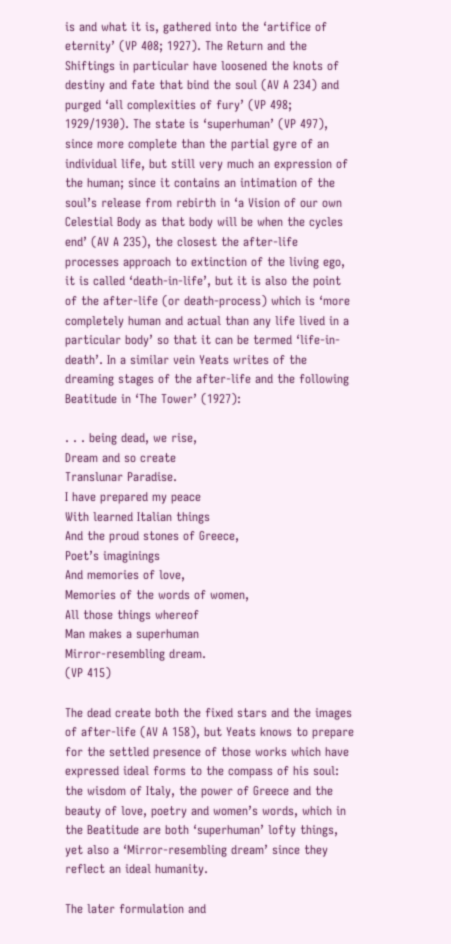is and what it is, gathered into the ‘artifice of eternity’ (VP 408; 1927). The Return and the Shiftings in particular have loosened the knots of destiny and fate that bind the soul (AV A 234) and purged ‘all complexities of fury’ (VP 498; 1929/1930). The state is ‘superhuman’ (VP 497), since more complete than the partial gyre of an individual life, but still very much an expression of the human; since it contains an intimation of the soul’s release from rebirth in ‘a Vision of our own Celestial Body as that body will be when the cycles end’ (AV A 235), the closest the after-life processes approach to extinction of the living ego, it is called ‘death-in-life’, but it is also the point of the after-life (or death-process) which is ‘more completely human and actual than any life lived in a particular body’ so that it can be termed ‘life-in-death’. In a similar vein Yeats writes of the dreaming stages of the after-life and the following Beatitude in ‘The Tower’ (1927):

. . . being dead, we rise,
Dream and so create
Translunar Paradise.
I have prepared my peace
With learned Italian things
And the proud stones of Greece,
Poet’s imaginings
And memories of love,
Memories of the words of women,
All those things whereof
Man makes a superhuman
Mirror-resembling dream.
(VP 415)

The dead create both the fixed stars and the images of after-life (AV A 158), but Yeats knows to prepare for the settled presence of those works which have expressed ideal forms to the compass of his soul: the wisdom of Italy, the power of Greece and the beauty of love, poetry and women’s words, which in the Beatitude are both ‘superhuman’ lofty things, yet also a ‘Mirror-resembling dream’ since they reflect an ideal humanity.

The later formulation and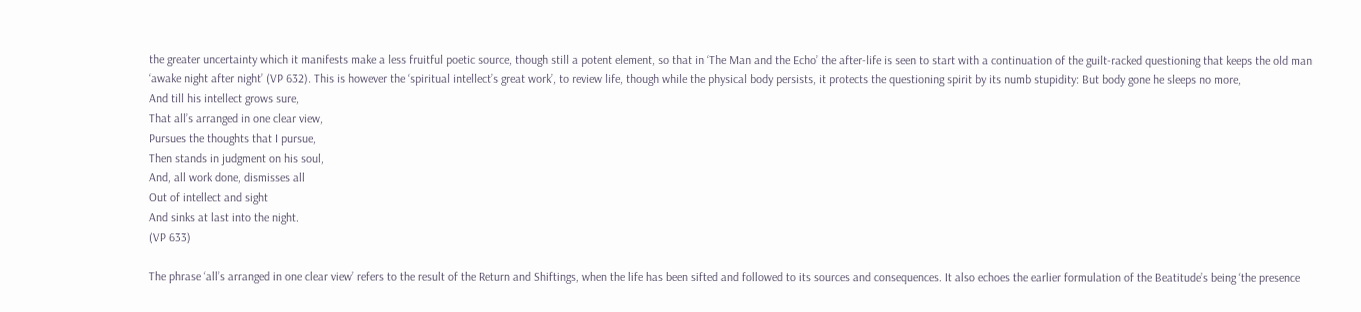the greater uncertainty which it manifests make a less fruitful poetic source, though still a potent element, so that in ‘The Man and the Echo’ the after-life is seen to start with a continuation of the guilt-racked questioning that keeps the old man ‘awake night after night’ (VP 632). This is however the ‘spiritual intellect’s great work’, to review life, though while the physical body persists, it protects the questioning spirit by its numb stupidity: But body gone he sleeps no more,
And till his intellect grows sure,
That all’s arranged in one clear view,
Pursues the thoughts that I pursue,
Then stands in judgment on his soul,
And, all work done, dismisses all
Out of intellect and sight
And sinks at last into the night.
(VP 633)

The phrase ‘all’s arranged in one clear view’ refers to the result of the Return and Shiftings, when the life has been sifted and followed to its sources and consequences. It also echoes the earlier formulation of the Beatitude’s being ‘the presence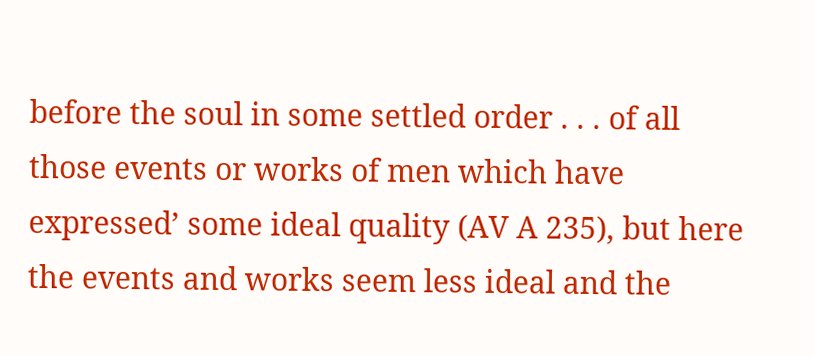before the soul in some settled order . . . of all those events or works of men which have expressed’ some ideal quality (AV A 235), but here the events and works seem less ideal and the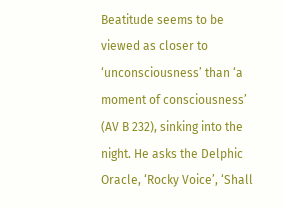Beatitude seems to be viewed as closer to ‘unconsciousness’ than ‘a moment of consciousness’ (AV B 232), sinking into the night. He asks the Delphic Oracle, ‘Rocky Voice’, ‘Shall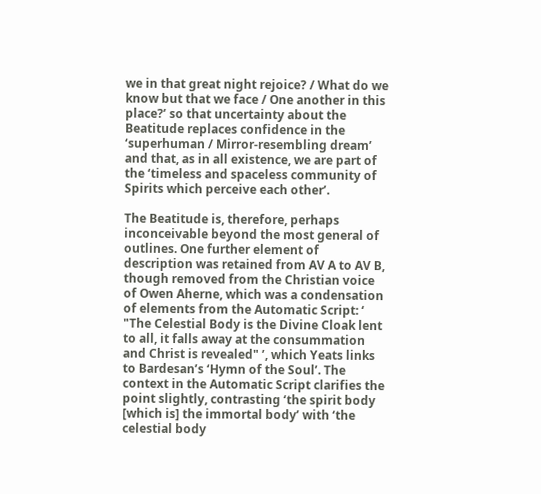we in that great night rejoice? / What do we know but that we face / One another in this place?’ so that uncertainty about the Beatitude replaces confidence in the ‘superhuman / Mirror-resembling dream’ and that, as in all existence, we are part of the ‘timeless and spaceless community of Spirits which perceive each other’.

The Beatitude is, therefore, perhaps inconceivable beyond the most general of outlines. One further element of description was retained from AV A to AV B, though removed from the Christian voice of Owen Aherne, which was a condensation of elements from the Automatic Script: ‘ "The Celestial Body is the Divine Cloak lent to all, it falls away at the consummation and Christ is revealed" ’, which Yeats links to Bardesan’s ‘Hymn of the Soul’. The context in the Automatic Script clarifies the point slightly, contrasting ‘the spirit body [which is] the immortal body’ with ‘the celestial body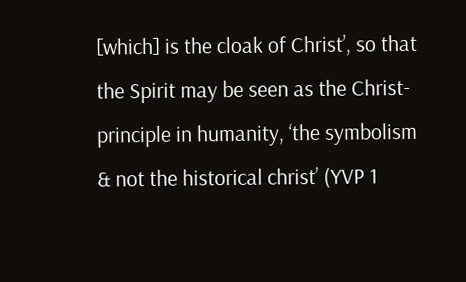[which] is the cloak of Christ’, so that the Spirit may be seen as the Christ-principle in humanity, ‘the symbolism & not the historical christ’ (YVP 1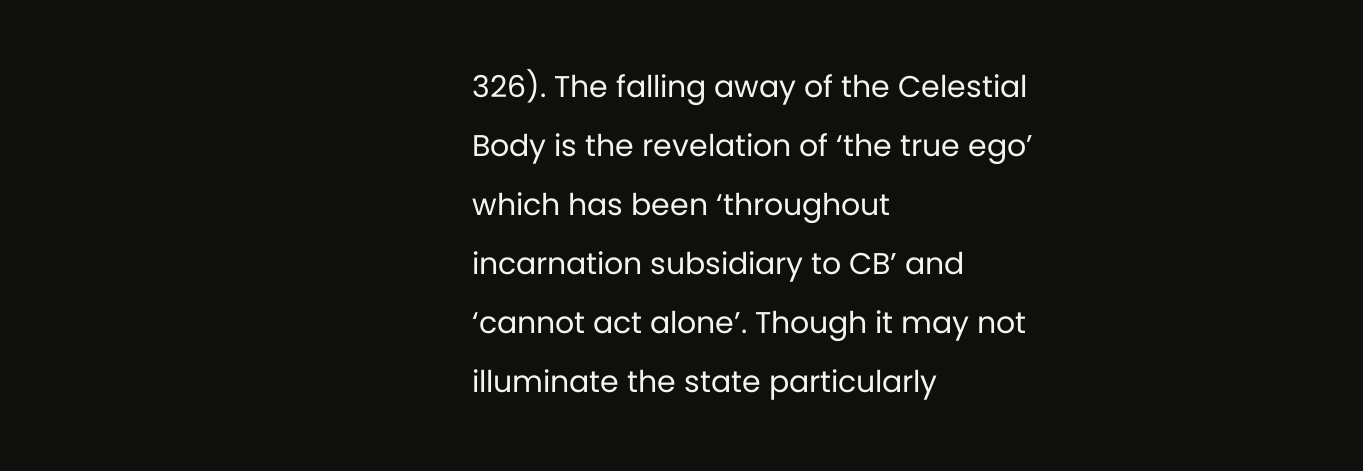326). The falling away of the Celestial Body is the revelation of ‘the true ego’ which has been ‘throughout incarnation subsidiary to CB’ and ‘cannot act alone’. Though it may not illuminate the state particularly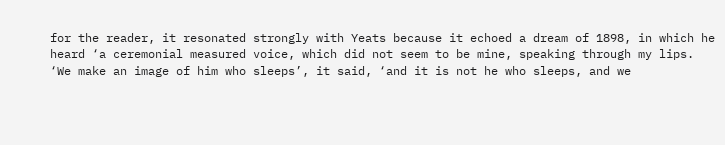for the reader, it resonated strongly with Yeats because it echoed a dream of 1898, in which he heard ‘a ceremonial measured voice, which did not seem to be mine, speaking through my lips. ‘We make an image of him who sleeps’, it said, ‘and it is not he who sleeps, and we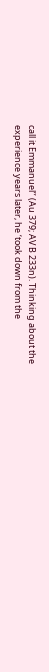call it Emmanuel’’ (Au 379; AV B 233n). Thinking about the experience years later, he ‘took down from the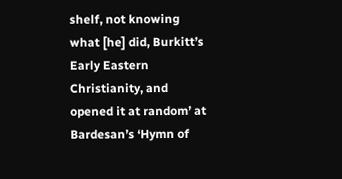shelf, not knowing what [he] did, Burkitt’s Early Eastern Christianity, and opened it at random’ at Bardesan’s ‘Hymn of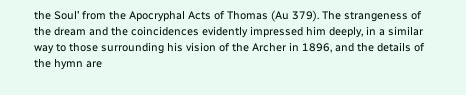the Soul’ from the Apocryphal Acts of Thomas (Au 379). The strangeness of the dream and the coincidences evidently impressed him deeply, in a similar way to those surrounding his vision of the Archer in 1896, and the details of the hymn are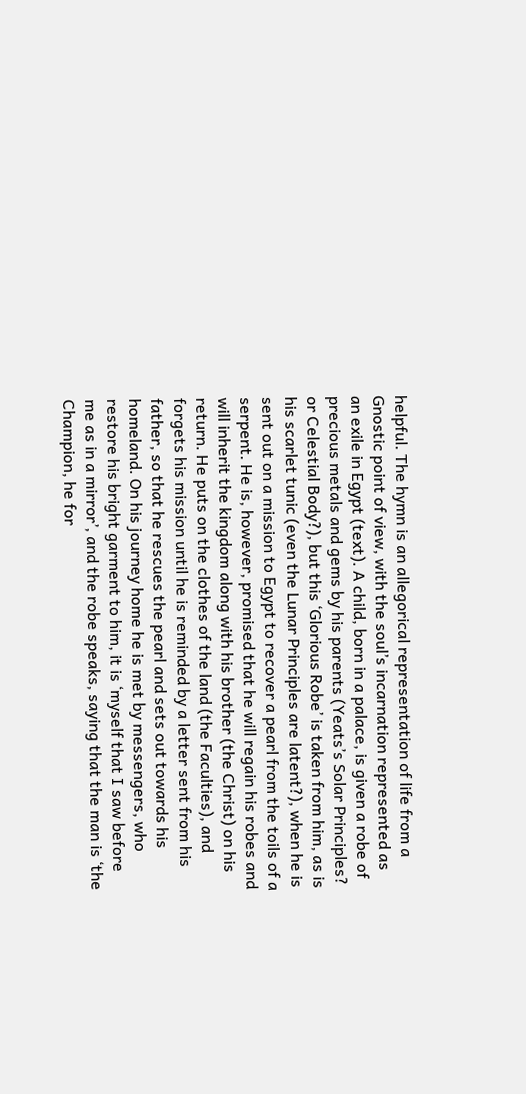helpful. The hymn is an allegorical representation of life from a Gnostic point of view, with the soul’s incarnation represented as an exile in Egypt (text). A child, born in a palace, is given a robe of precious metals and gems by his parents (Yeats’s Solar Principles? or Celestial Body?), but this ‘Glorious Robe’ is taken from him, as is his scarlet tunic (even the Lunar Principles are latent?), when he is sent out on a mission to Egypt to recover a pearl from the toils of a serpent. He is, however, promised that he will regain his robes and will inherit the kingdom along with his brother (the Christ) on his return. He puts on the clothes of the land (the Faculties), and forgets his mission until he is reminded by a letter sent from his father, so that he rescues the pearl and sets out towards his homeland. On his journey home he is met by messengers, who restore his bright garment to him, it is ‘myself that I saw before me as in a mirror’, and the robe speaks, saying that the man is ‘the Champion, he for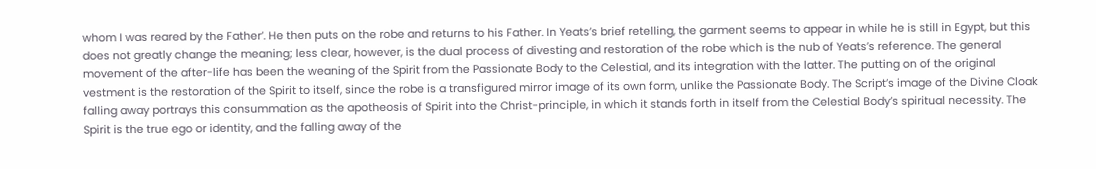whom I was reared by the Father’. He then puts on the robe and returns to his Father. In Yeats’s brief retelling, the garment seems to appear in while he is still in Egypt, but this does not greatly change the meaning; less clear, however, is the dual process of divesting and restoration of the robe which is the nub of Yeats’s reference. The general movement of the after-life has been the weaning of the Spirit from the Passionate Body to the Celestial, and its integration with the latter. The putting on of the original vestment is the restoration of the Spirit to itself, since the robe is a transfigured mirror image of its own form, unlike the Passionate Body. The Script’s image of the Divine Cloak falling away portrays this consummation as the apotheosis of Spirit into the Christ-principle, in which it stands forth in itself from the Celestial Body’s spiritual necessity. The Spirit is the true ego or identity, and the falling away of the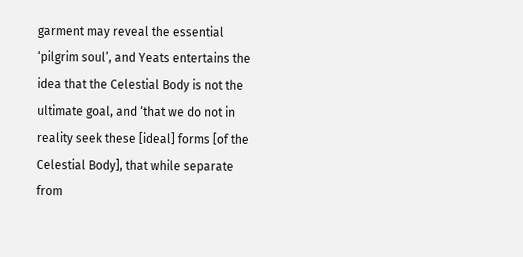garment may reveal the essential ‘pilgrim soul’, and Yeats entertains the idea that the Celestial Body is not the ultimate goal, and ‘that we do not in reality seek these [ideal] forms [of the Celestial Body], that while separate from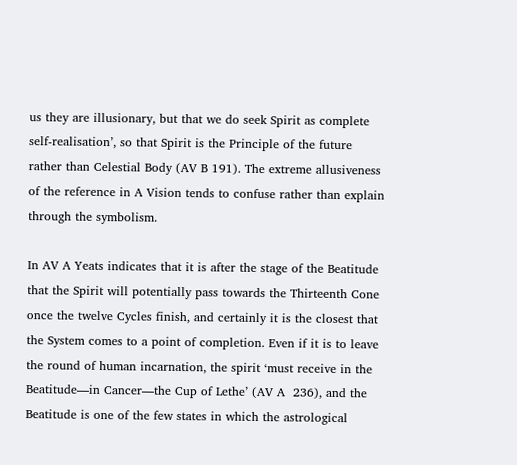us they are illusionary, but that we do seek Spirit as complete self-realisation’, so that Spirit is the Principle of the future rather than Celestial Body (AV B 191). The extreme allusiveness of the reference in A Vision tends to confuse rather than explain through the symbolism.

In AV A Yeats indicates that it is after the stage of the Beatitude that the Spirit will potentially pass towards the Thirteenth Cone once the twelve Cycles finish, and certainly it is the closest that the System comes to a point of completion. Even if it is to leave the round of human incarnation, the spirit ‘must receive in the Beatitude—in Cancer—the Cup of Lethe’ (AV A  236), and the Beatitude is one of the few states in which the astrological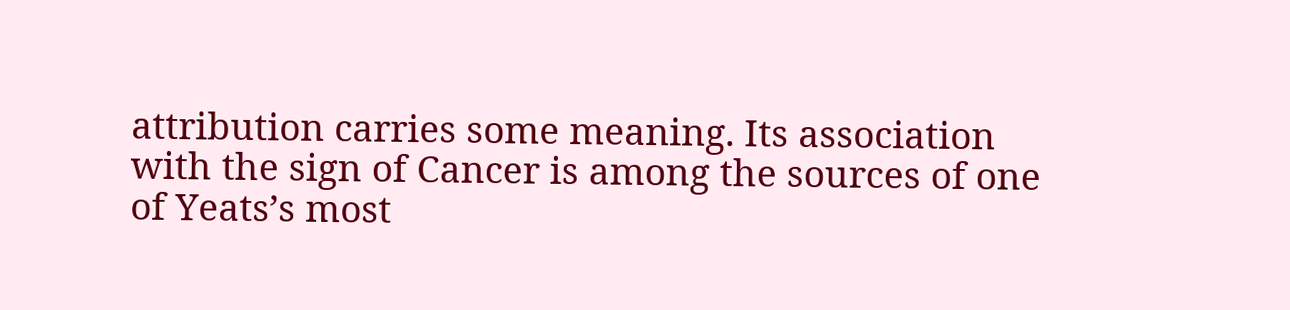attribution carries some meaning. Its association with the sign of Cancer is among the sources of one of Yeats’s most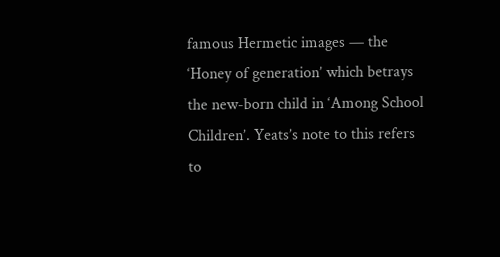famous Hermetic images — the ‘Honey of generation’ which betrays the new-born child in ‘Among School Children’. Yeats’s note to this refers to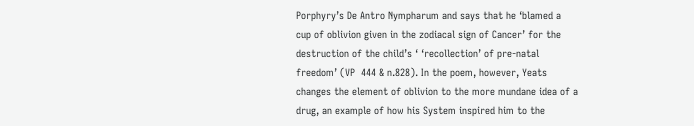Porphyry’s De Antro Nympharum and says that he ‘blamed a cup of oblivion given in the zodiacal sign of Cancer’ for the destruction of the child’s ‘ ‘recollection’ of pre-natal freedom’ (VP  444 & n.828). In the poem, however, Yeats changes the element of oblivion to the more mundane idea of a drug, an example of how his System inspired him to the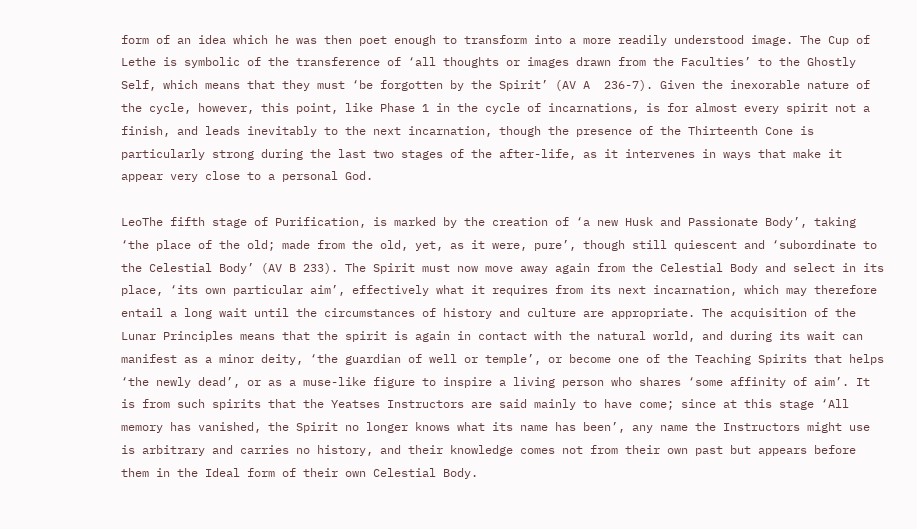form of an idea which he was then poet enough to transform into a more readily understood image. The Cup of Lethe is symbolic of the transference of ‘all thoughts or images drawn from the Faculties’ to the Ghostly Self, which means that they must ‘be forgotten by the Spirit’ (AV A  236-7). Given the inexorable nature of the cycle, however, this point, like Phase 1 in the cycle of incarnations, is for almost every spirit not a finish, and leads inevitably to the next incarnation, though the presence of the Thirteenth Cone is particularly strong during the last two stages of the after-life, as it intervenes in ways that make it appear very close to a personal God.

LeoThe fifth stage of Purification, is marked by the creation of ‘a new Husk and Passionate Body’, taking ‘the place of the old; made from the old, yet, as it were, pure’, though still quiescent and ‘subordinate to the Celestial Body’ (AV B 233). The Spirit must now move away again from the Celestial Body and select in its place, ‘its own particular aim’, effectively what it requires from its next incarnation, which may therefore entail a long wait until the circumstances of history and culture are appropriate. The acquisition of the Lunar Principles means that the spirit is again in contact with the natural world, and during its wait can manifest as a minor deity, ‘the guardian of well or temple’, or become one of the Teaching Spirits that helps ‘the newly dead’, or as a muse-like figure to inspire a living person who shares ‘some affinity of aim’. It is from such spirits that the Yeatses Instructors are said mainly to have come; since at this stage ‘All memory has vanished, the Spirit no longer knows what its name has been’, any name the Instructors might use is arbitrary and carries no history, and their knowledge comes not from their own past but appears before them in the Ideal form of their own Celestial Body.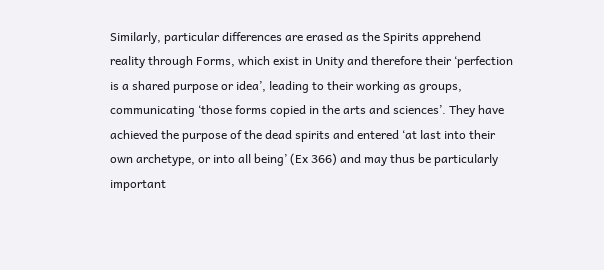Similarly, particular differences are erased as the Spirits apprehend reality through Forms, which exist in Unity and therefore their ‘perfection is a shared purpose or idea’, leading to their working as groups, communicating ‘those forms copied in the arts and sciences’. They have achieved the purpose of the dead spirits and entered ‘at last into their own archetype, or into all being’ (Ex 366) and may thus be particularly important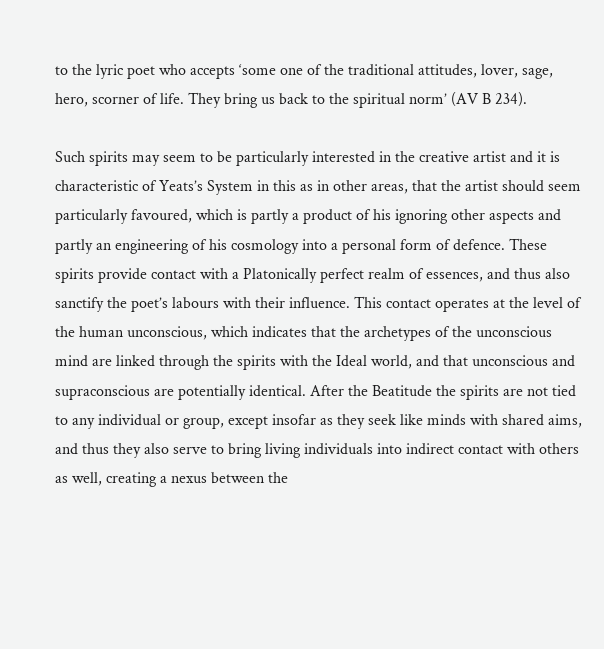to the lyric poet who accepts ‘some one of the traditional attitudes, lover, sage, hero, scorner of life. They bring us back to the spiritual norm’ (AV B 234).

Such spirits may seem to be particularly interested in the creative artist and it is characteristic of Yeats’s System in this as in other areas, that the artist should seem particularly favoured, which is partly a product of his ignoring other aspects and partly an engineering of his cosmology into a personal form of defence. These spirits provide contact with a Platonically perfect realm of essences, and thus also sanctify the poet’s labours with their influence. This contact operates at the level of the human unconscious, which indicates that the archetypes of the unconscious mind are linked through the spirits with the Ideal world, and that unconscious and supraconscious are potentially identical. After the Beatitude the spirits are not tied to any individual or group, except insofar as they seek like minds with shared aims, and thus they also serve to bring living individuals into indirect contact with others as well, creating a nexus between the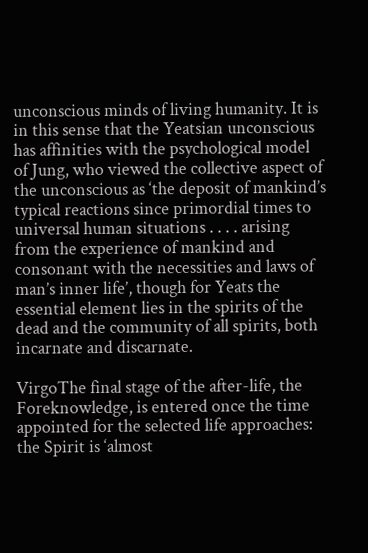unconscious minds of living humanity. It is in this sense that the Yeatsian unconscious has affinities with the psychological model of Jung, who viewed the collective aspect of the unconscious as ‘the deposit of mankind’s typical reactions since primordial times to universal human situations . . . . arising from the experience of mankind and consonant with the necessities and laws of man’s inner life’, though for Yeats the essential element lies in the spirits of the dead and the community of all spirits, both incarnate and discarnate.

VirgoThe final stage of the after-life, the Foreknowledge, is entered once the time appointed for the selected life approaches: the Spirit is ‘almost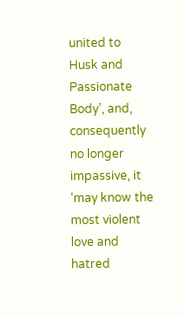united to Husk and Passionate Body’, and, consequently no longer impassive, it ‘may know the most violent love and hatred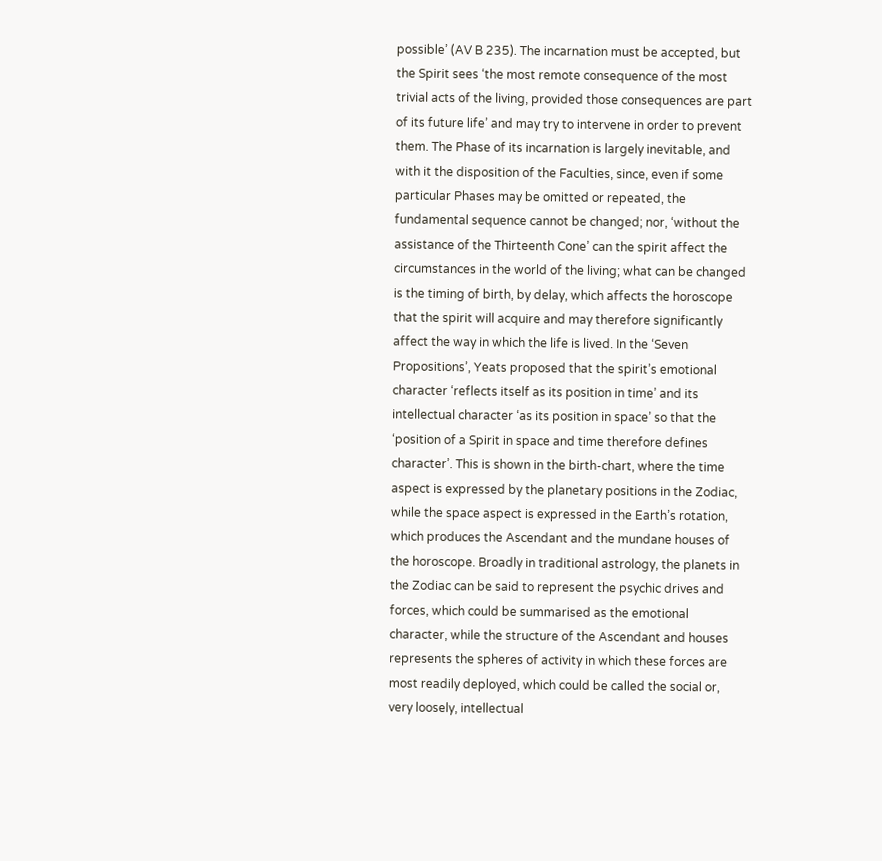possible’ (AV B 235). The incarnation must be accepted, but the Spirit sees ‘the most remote consequence of the most trivial acts of the living, provided those consequences are part of its future life’ and may try to intervene in order to prevent them. The Phase of its incarnation is largely inevitable, and with it the disposition of the Faculties, since, even if some particular Phases may be omitted or repeated, the fundamental sequence cannot be changed; nor, ‘without the assistance of the Thirteenth Cone’ can the spirit affect the circumstances in the world of the living; what can be changed is the timing of birth, by delay, which affects the horoscope that the spirit will acquire and may therefore significantly affect the way in which the life is lived. In the ‘Seven Propositions’, Yeats proposed that the spirit’s emotional character ‘reflects itself as its position in time’ and its intellectual character ‘as its position in space’ so that the ‘position of a Spirit in space and time therefore defines character’. This is shown in the birth-chart, where the time aspect is expressed by the planetary positions in the Zodiac, while the space aspect is expressed in the Earth’s rotation, which produces the Ascendant and the mundane houses of the horoscope. Broadly in traditional astrology, the planets in the Zodiac can be said to represent the psychic drives and forces, which could be summarised as the emotional character, while the structure of the Ascendant and houses represents the spheres of activity in which these forces are most readily deployed, which could be called the social or, very loosely, intellectual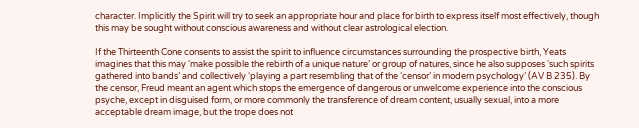character. Implicitly the Spirit will try to seek an appropriate hour and place for birth to express itself most effectively, though this may be sought without conscious awareness and without clear astrological election.

If the Thirteenth Cone consents to assist the spirit to influence circumstances surrounding the prospective birth, Yeats imagines that this may ‘make possible the rebirth of a unique nature’ or group of natures, since he also supposes ‘such spirits gathered into bands’ and collectively ‘playing a part resembling that of the ‘censor’ in modern psychology’ (AV B 235). By the censor, Freud meant an agent which stops the emergence of dangerous or unwelcome experience into the conscious psyche, except in disguised form, or more commonly the transference of dream content, usually sexual, into a more acceptable dream image, but the trope does not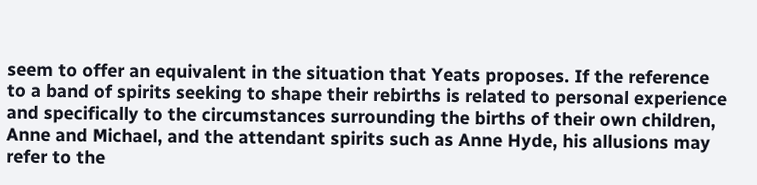seem to offer an equivalent in the situation that Yeats proposes. If the reference to a band of spirits seeking to shape their rebirths is related to personal experience and specifically to the circumstances surrounding the births of their own children, Anne and Michael, and the attendant spirits such as Anne Hyde, his allusions may refer to the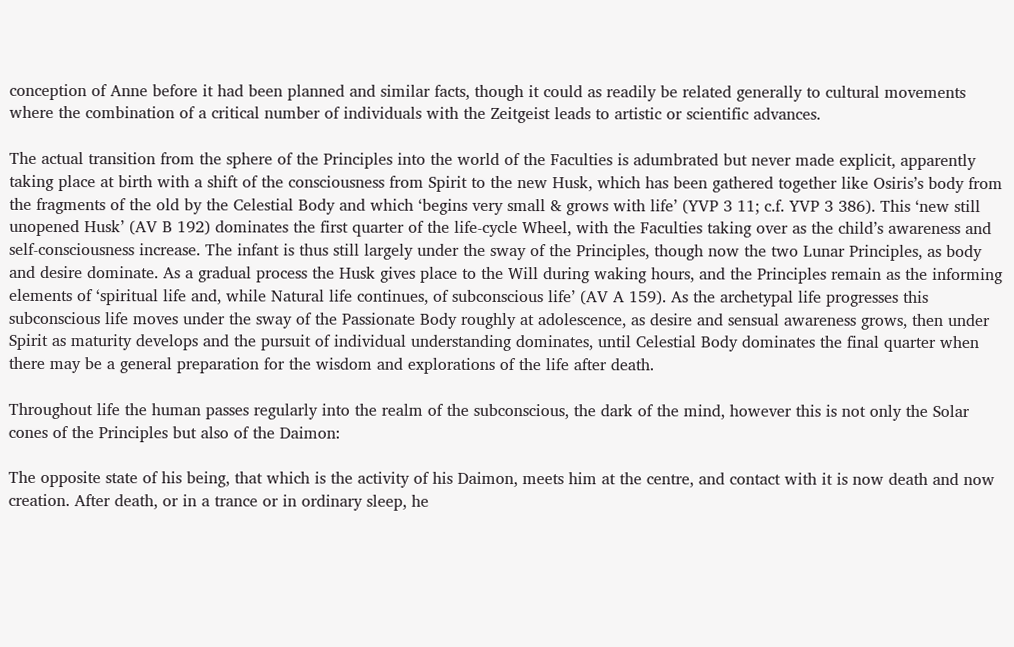conception of Anne before it had been planned and similar facts, though it could as readily be related generally to cultural movements where the combination of a critical number of individuals with the Zeitgeist leads to artistic or scientific advances.

The actual transition from the sphere of the Principles into the world of the Faculties is adumbrated but never made explicit, apparently taking place at birth with a shift of the consciousness from Spirit to the new Husk, which has been gathered together like Osiris’s body from the fragments of the old by the Celestial Body and which ‘begins very small & grows with life’ (YVP 3 11; c.f. YVP 3 386). This ‘new still unopened Husk’ (AV B 192) dominates the first quarter of the life-cycle Wheel, with the Faculties taking over as the child’s awareness and self-consciousness increase. The infant is thus still largely under the sway of the Principles, though now the two Lunar Principles, as body and desire dominate. As a gradual process the Husk gives place to the Will during waking hours, and the Principles remain as the informing elements of ‘spiritual life and, while Natural life continues, of subconscious life’ (AV A 159). As the archetypal life progresses this subconscious life moves under the sway of the Passionate Body roughly at adolescence, as desire and sensual awareness grows, then under Spirit as maturity develops and the pursuit of individual understanding dominates, until Celestial Body dominates the final quarter when there may be a general preparation for the wisdom and explorations of the life after death.

Throughout life the human passes regularly into the realm of the subconscious, the dark of the mind, however this is not only the Solar cones of the Principles but also of the Daimon:

The opposite state of his being, that which is the activity of his Daimon, meets him at the centre, and contact with it is now death and now creation. After death, or in a trance or in ordinary sleep, he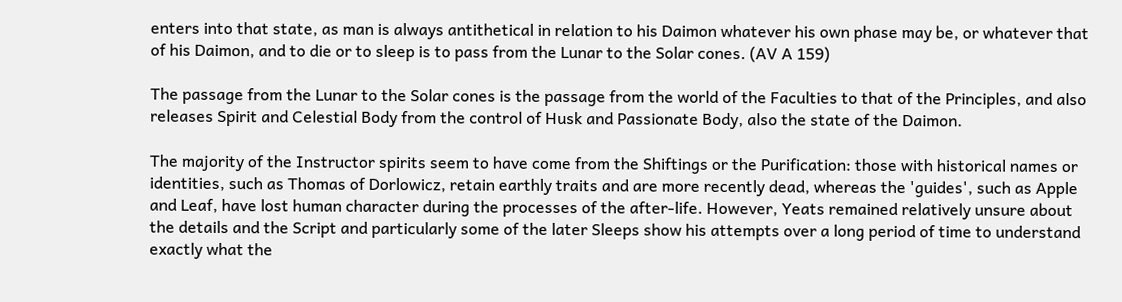enters into that state, as man is always antithetical in relation to his Daimon whatever his own phase may be, or whatever that of his Daimon, and to die or to sleep is to pass from the Lunar to the Solar cones. (AV A 159)

The passage from the Lunar to the Solar cones is the passage from the world of the Faculties to that of the Principles, and also releases Spirit and Celestial Body from the control of Husk and Passionate Body, also the state of the Daimon.

The majority of the Instructor spirits seem to have come from the Shiftings or the Purification: those with historical names or identities, such as Thomas of Dorlowicz, retain earthly traits and are more recently dead, whereas the 'guides', such as Apple and Leaf, have lost human character during the processes of the after-life. However, Yeats remained relatively unsure about the details and the Script and particularly some of the later Sleeps show his attempts over a long period of time to understand exactly what the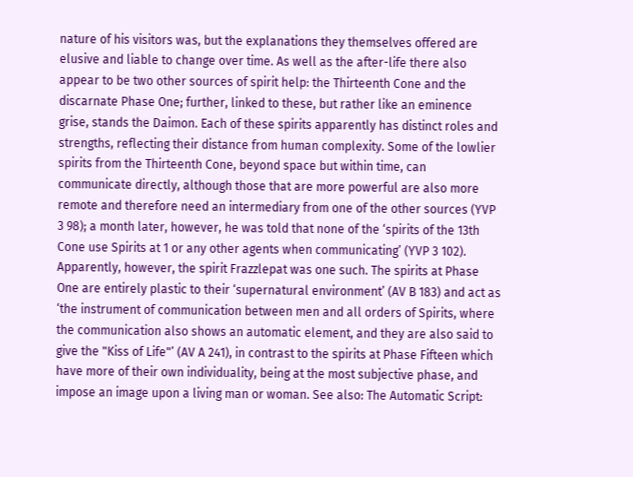nature of his visitors was, but the explanations they themselves offered are elusive and liable to change over time. As well as the after-life there also appear to be two other sources of spirit help: the Thirteenth Cone and the discarnate Phase One; further, linked to these, but rather like an eminence grise, stands the Daimon. Each of these spirits apparently has distinct roles and strengths, reflecting their distance from human complexity. Some of the lowlier spirits from the Thirteenth Cone, beyond space but within time, can communicate directly, although those that are more powerful are also more remote and therefore need an intermediary from one of the other sources (YVP 3 98); a month later, however, he was told that none of the ‘spirits of the 13th Cone use Spirits at 1 or any other agents when communicating’ (YVP 3 102). Apparently, however, the spirit Frazzlepat was one such. The spirits at Phase One are entirely plastic to their ‘supernatural environment’ (AV B 183) and act as ‘the instrument of communication between men and all orders of Spirits, where the communication also shows an automatic element, and they are also said to give the "Kiss of Life"’ (AV A 241), in contrast to the spirits at Phase Fifteen which have more of their own individuality, being at the most subjective phase, and impose an image upon a living man or woman. See also: The Automatic Script: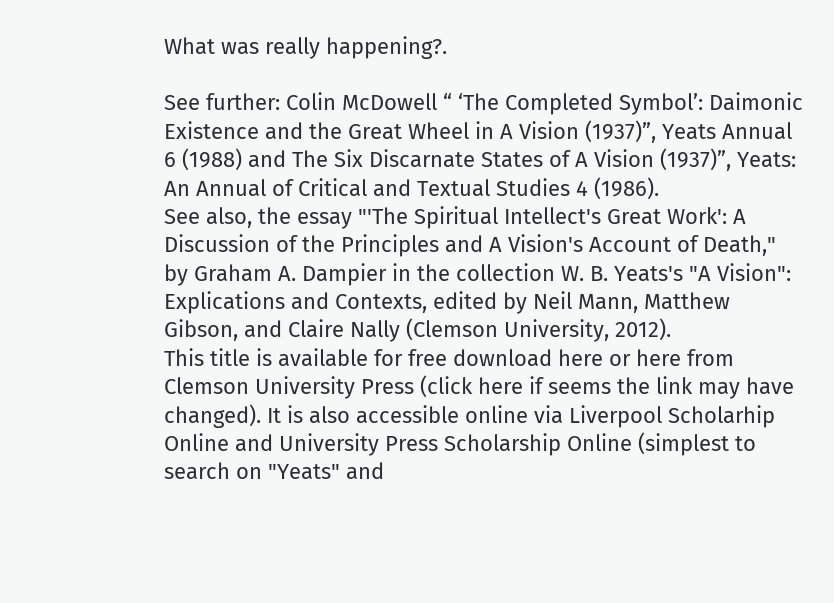What was really happening?.

See further: Colin McDowell “ ‘The Completed Symbol’: Daimonic Existence and the Great Wheel in A Vision (1937)”, Yeats Annual 6 (1988) and The Six Discarnate States of A Vision (1937)”, Yeats: An Annual of Critical and Textual Studies 4 (1986).
See also, the essay "'The Spiritual Intellect's Great Work': A Discussion of the Principles and A Vision's Account of Death," by Graham A. Dampier in the collection W. B. Yeats's "A Vision": Explications and Contexts, edited by Neil Mann, Matthew Gibson, and Claire Nally (Clemson University, 2012).
This title is available for free download here or here from Clemson University Press (click here if seems the link may have changed). It is also accessible online via Liverpool Scholarhip Online and University Press Scholarship Online (simplest to search on "Yeats" and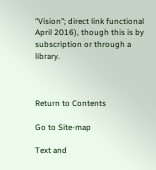"Vision"; direct link functional April 2016), though this is by subscription or through a library.



Return to Contents

Go to Site-map

Text and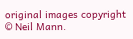original images copyright © Neil Mann.